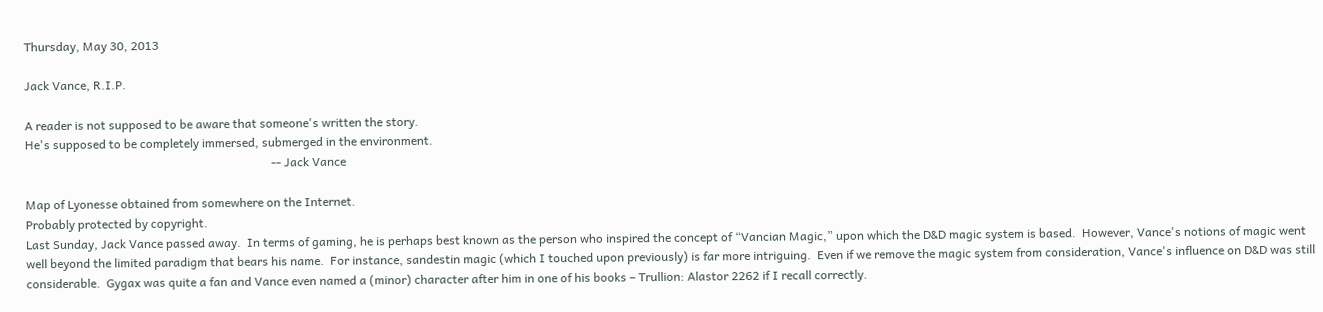Thursday, May 30, 2013

Jack Vance, R.I.P.

A reader is not supposed to be aware that someone's written the story.
He's supposed to be completely immersed, submerged in the environment.
                                                                                  -- Jack Vance

Map of Lyonesse obtained from somewhere on the Internet.
Probably protected by copyright.
Last Sunday, Jack Vance passed away.  In terms of gaming, he is perhaps best known as the person who inspired the concept of “Vancian Magic,” upon which the D&D magic system is based.  However, Vance's notions of magic went well beyond the limited paradigm that bears his name.  For instance, sandestin magic (which I touched upon previously) is far more intriguing.  Even if we remove the magic system from consideration, Vance's influence on D&D was still considerable.  Gygax was quite a fan and Vance even named a (minor) character after him in one of his books – Trullion: Alastor 2262 if I recall correctly.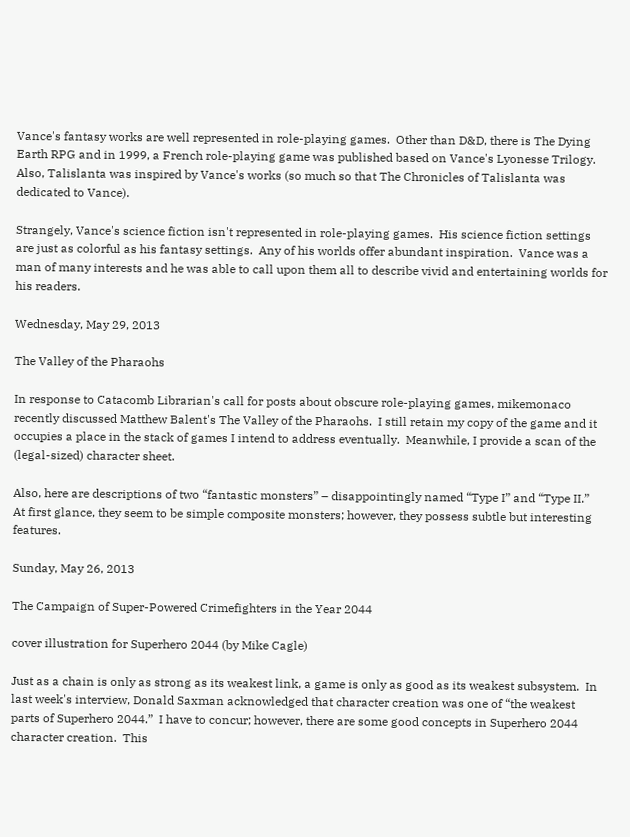Vance's fantasy works are well represented in role-playing games.  Other than D&D, there is The Dying Earth RPG and in 1999, a French role-playing game was published based on Vance's Lyonesse Trilogy.  Also, Talislanta was inspired by Vance's works (so much so that The Chronicles of Talislanta was dedicated to Vance).

Strangely, Vance's science fiction isn't represented in role-playing games.  His science fiction settings are just as colorful as his fantasy settings.  Any of his worlds offer abundant inspiration.  Vance was a man of many interests and he was able to call upon them all to describe vivid and entertaining worlds for his readers.

Wednesday, May 29, 2013

The Valley of the Pharaohs

In response to Catacomb Librarian's call for posts about obscure role-playing games, mikemonaco recently discussed Matthew Balent's The Valley of the Pharaohs.  I still retain my copy of the game and it occupies a place in the stack of games I intend to address eventually.  Meanwhile, I provide a scan of the (legal-sized) character sheet.

Also, here are descriptions of two “fantastic monsters” – disappointingly named “Type I” and “Type II.”  At first glance, they seem to be simple composite monsters; however, they possess subtle but interesting features.

Sunday, May 26, 2013

The Campaign of Super-Powered Crimefighters in the Year 2044

cover illustration for Superhero 2044 (by Mike Cagle)

Just as a chain is only as strong as its weakest link, a game is only as good as its weakest subsystem.  In last week's interview, Donald Saxman acknowledged that character creation was one of “the weakest parts of Superhero 2044.”  I have to concur; however, there are some good concepts in Superhero 2044 character creation.  This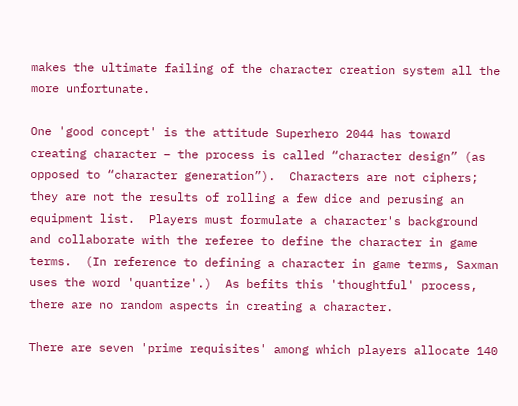makes the ultimate failing of the character creation system all the more unfortunate.

One 'good concept' is the attitude Superhero 2044 has toward creating character – the process is called “character design” (as opposed to “character generation”).  Characters are not ciphers; they are not the results of rolling a few dice and perusing an equipment list.  Players must formulate a character's background and collaborate with the referee to define the character in game terms.  (In reference to defining a character in game terms, Saxman uses the word 'quantize'.)  As befits this 'thoughtful' process, there are no random aspects in creating a character.

There are seven 'prime requisites' among which players allocate 140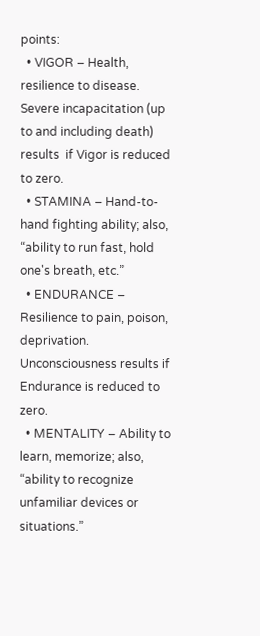points:
  • VIGOR – Health, resilience to disease.  Severe incapacitation (up to and including death) results  if Vigor is reduced to zero.
  • STAMINA – Hand-to-hand fighting ability; also, “ability to run fast, hold one's breath, etc.”
  • ENDURANCE – Resilience to pain, poison, deprivation.  Unconsciousness results if Endurance is reduced to zero.
  • MENTALITY – Ability to learn, memorize; also, “ability to recognize unfamiliar devices or situations.”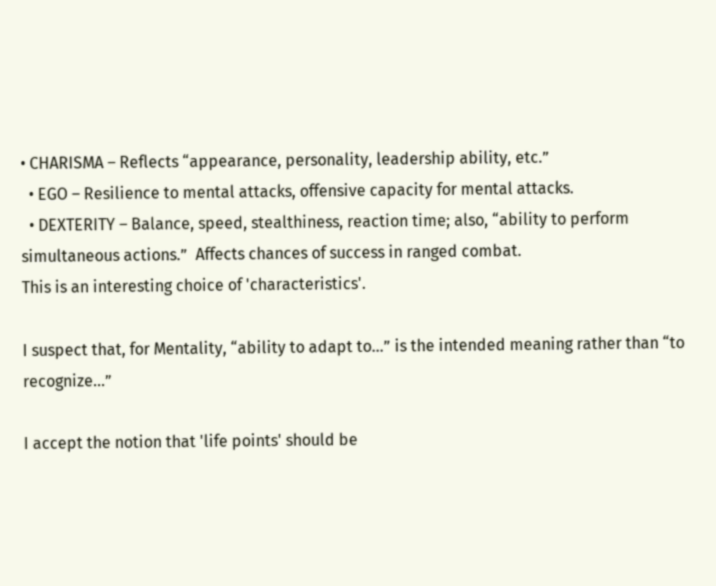• CHARISMA – Reflects “appearance, personality, leadership ability, etc.”
  • EGO – Resilience to mental attacks, offensive capacity for mental attacks.
  • DEXTERITY – Balance, speed, stealthiness, reaction time; also, “ability to perform simultaneous actions.”  Affects chances of success in ranged combat.
This is an interesting choice of 'characteristics'.

I suspect that, for Mentality, “ability to adapt to...” is the intended meaning rather than “to recognize...”

I accept the notion that 'life points' should be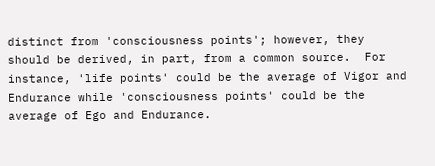distinct from 'consciousness points'; however, they should be derived, in part, from a common source.  For instance, 'life points' could be the average of Vigor and Endurance while 'consciousness points' could be the average of Ego and Endurance.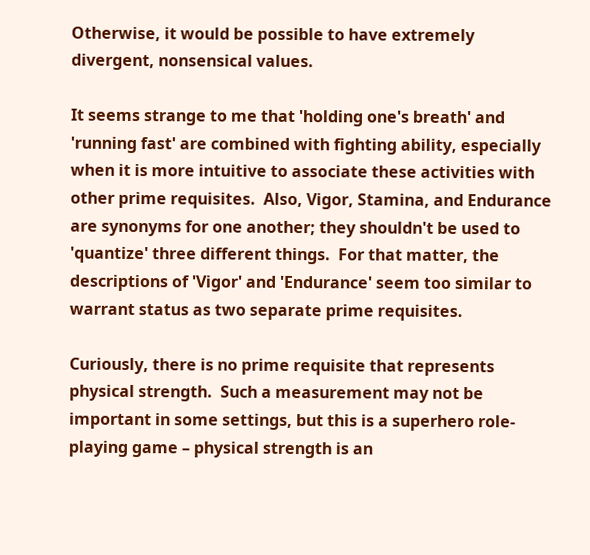Otherwise, it would be possible to have extremely divergent, nonsensical values.

It seems strange to me that 'holding one's breath' and 'running fast' are combined with fighting ability, especially when it is more intuitive to associate these activities with other prime requisites.  Also, Vigor, Stamina, and Endurance are synonyms for one another; they shouldn't be used to 'quantize' three different things.  For that matter, the descriptions of 'Vigor' and 'Endurance' seem too similar to warrant status as two separate prime requisites.

Curiously, there is no prime requisite that represents physical strength.  Such a measurement may not be important in some settings, but this is a superhero role-playing game – physical strength is an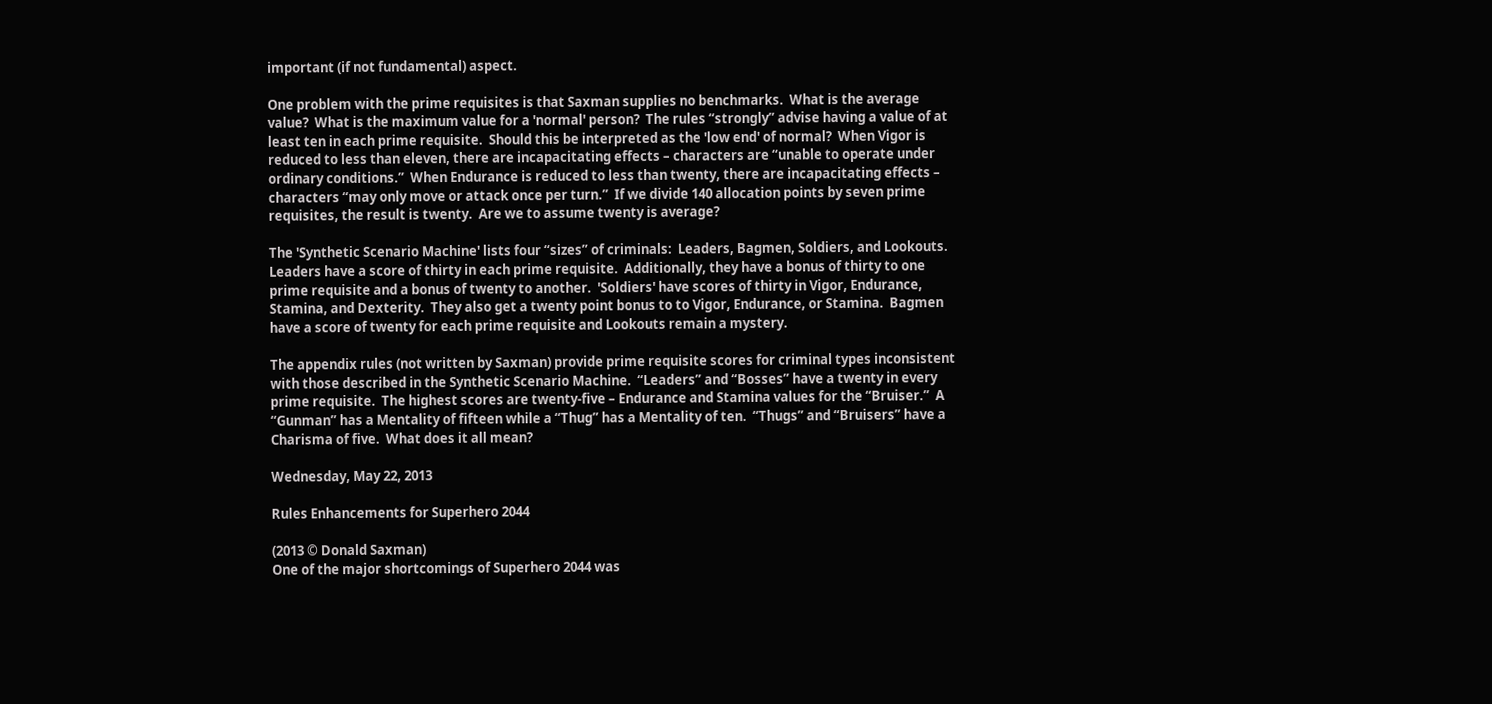important (if not fundamental) aspect.

One problem with the prime requisites is that Saxman supplies no benchmarks.  What is the average value?  What is the maximum value for a 'normal' person?  The rules “strongly” advise having a value of at least ten in each prime requisite.  Should this be interpreted as the 'low end' of normal?  When Vigor is reduced to less than eleven, there are incapacitating effects – characters are “unable to operate under ordinary conditions.”  When Endurance is reduced to less than twenty, there are incapacitating effects – characters “may only move or attack once per turn.”  If we divide 140 allocation points by seven prime requisites, the result is twenty.  Are we to assume twenty is average?

The 'Synthetic Scenario Machine' lists four “sizes” of criminals:  Leaders, Bagmen, Soldiers, and Lookouts.  Leaders have a score of thirty in each prime requisite.  Additionally, they have a bonus of thirty to one prime requisite and a bonus of twenty to another.  'Soldiers' have scores of thirty in Vigor, Endurance, Stamina, and Dexterity.  They also get a twenty point bonus to to Vigor, Endurance, or Stamina.  Bagmen have a score of twenty for each prime requisite and Lookouts remain a mystery.

The appendix rules (not written by Saxman) provide prime requisite scores for criminal types inconsistent with those described in the Synthetic Scenario Machine.  “Leaders” and “Bosses” have a twenty in every prime requisite.  The highest scores are twenty-five – Endurance and Stamina values for the “Bruiser.”  A “Gunman” has a Mentality of fifteen while a “Thug” has a Mentality of ten.  “Thugs” and “Bruisers” have a Charisma of five.  What does it all mean?

Wednesday, May 22, 2013

Rules Enhancements for Superhero 2044

(2013 © Donald Saxman)
One of the major shortcomings of Superhero 2044 was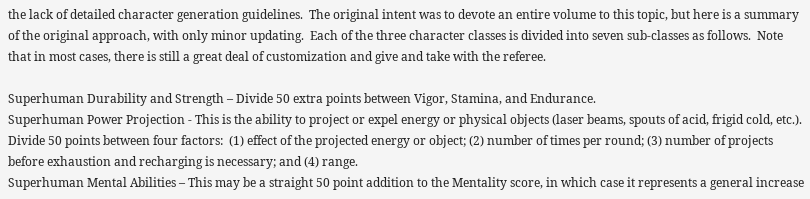the lack of detailed character generation guidelines.  The original intent was to devote an entire volume to this topic, but here is a summary of the original approach, with only minor updating.  Each of the three character classes is divided into seven sub-classes as follows.  Note that in most cases, there is still a great deal of customization and give and take with the referee.

Superhuman Durability and Strength – Divide 50 extra points between Vigor, Stamina, and Endurance.
Superhuman Power Projection - This is the ability to project or expel energy or physical objects (laser beams, spouts of acid, frigid cold, etc.).  Divide 50 points between four factors:  (1) effect of the projected energy or object; (2) number of times per round; (3) number of projects before exhaustion and recharging is necessary; and (4) range.
Superhuman Mental Abilities – This may be a straight 50 point addition to the Mentality score, in which case it represents a general increase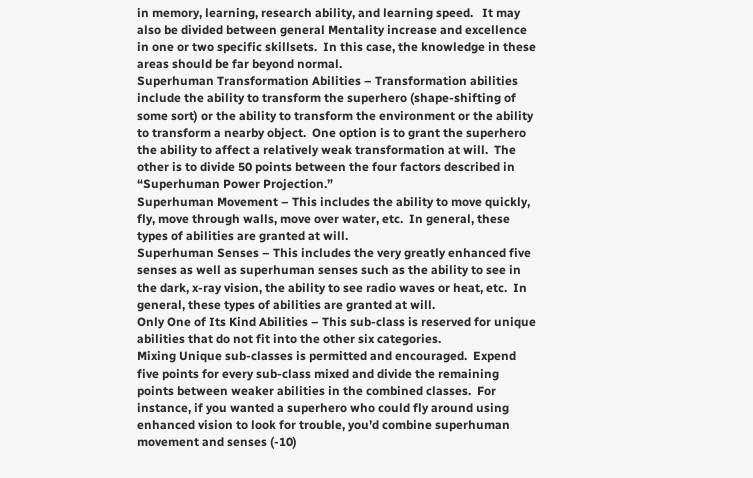in memory, learning, research ability, and learning speed.   It may also be divided between general Mentality increase and excellence in one or two specific skillsets.  In this case, the knowledge in these areas should be far beyond normal.
Superhuman Transformation Abilities – Transformation abilities include the ability to transform the superhero (shape-shifting of some sort) or the ability to transform the environment or the ability to transform a nearby object.  One option is to grant the superhero the ability to affect a relatively weak transformation at will.  The other is to divide 50 points between the four factors described in “Superhuman Power Projection.”
Superhuman Movement – This includes the ability to move quickly, fly, move through walls, move over water, etc.  In general, these types of abilities are granted at will.
Superhuman Senses – This includes the very greatly enhanced five senses as well as superhuman senses such as the ability to see in the dark, x-ray vision, the ability to see radio waves or heat, etc.  In general, these types of abilities are granted at will.
Only One of Its Kind Abilities – This sub-class is reserved for unique abilities that do not fit into the other six categories.
Mixing Unique sub-classes is permitted and encouraged.  Expend five points for every sub-class mixed and divide the remaining points between weaker abilities in the combined classes.  For instance, if you wanted a superhero who could fly around using enhanced vision to look for trouble, you’d combine superhuman movement and senses (-10)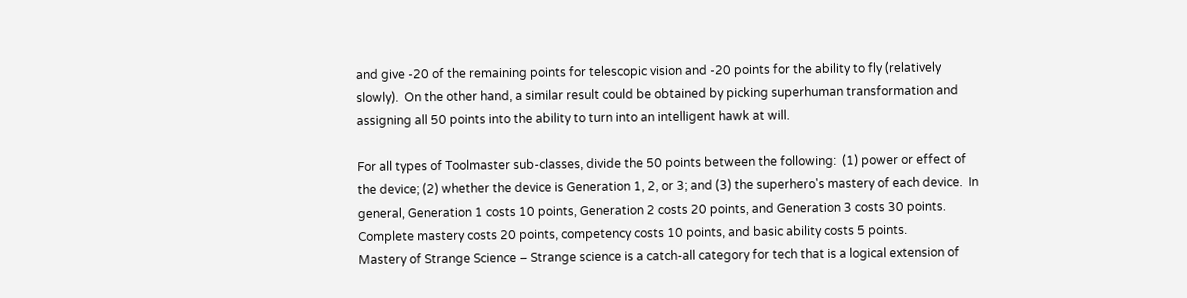and give -20 of the remaining points for telescopic vision and -20 points for the ability to fly (relatively slowly).  On the other hand, a similar result could be obtained by picking superhuman transformation and assigning all 50 points into the ability to turn into an intelligent hawk at will.

For all types of Toolmaster sub-classes, divide the 50 points between the following:  (1) power or effect of the device; (2) whether the device is Generation 1, 2, or 3; and (3) the superhero's mastery of each device.  In general, Generation 1 costs 10 points, Generation 2 costs 20 points, and Generation 3 costs 30 points.  Complete mastery costs 20 points, competency costs 10 points, and basic ability costs 5 points.
Mastery of Strange Science – Strange science is a catch-all category for tech that is a logical extension of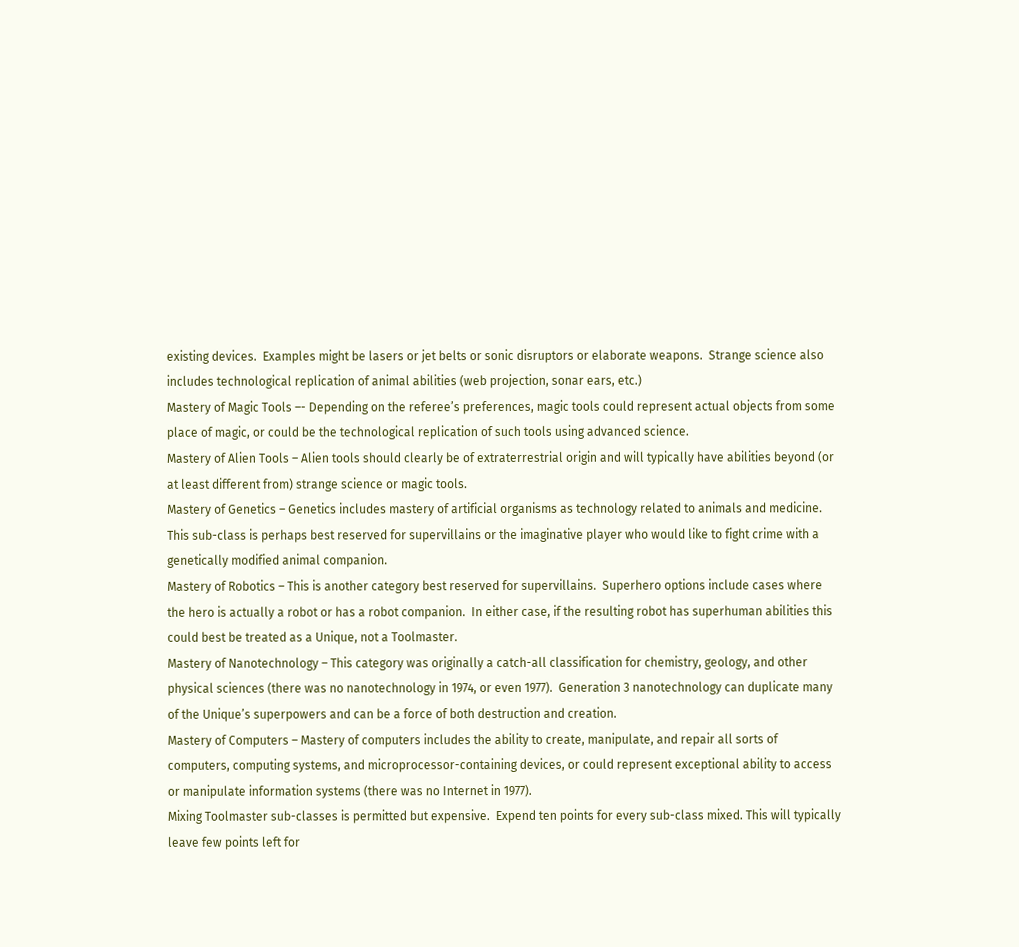existing devices.  Examples might be lasers or jet belts or sonic disruptors or elaborate weapons.  Strange science also includes technological replication of animal abilities (web projection, sonar ears, etc.)
Mastery of Magic Tools –- Depending on the referee’s preferences, magic tools could represent actual objects from some place of magic, or could be the technological replication of such tools using advanced science.
Mastery of Alien Tools – Alien tools should clearly be of extraterrestrial origin and will typically have abilities beyond (or at least different from) strange science or magic tools.
Mastery of Genetics – Genetics includes mastery of artificial organisms as technology related to animals and medicine.  This sub-class is perhaps best reserved for supervillains or the imaginative player who would like to fight crime with a genetically modified animal companion.
Mastery of Robotics – This is another category best reserved for supervillains.  Superhero options include cases where the hero is actually a robot or has a robot companion.  In either case, if the resulting robot has superhuman abilities this could best be treated as a Unique, not a Toolmaster.
Mastery of Nanotechnology – This category was originally a catch-all classification for chemistry, geology, and other physical sciences (there was no nanotechnology in 1974, or even 1977).  Generation 3 nanotechnology can duplicate many of the Unique’s superpowers and can be a force of both destruction and creation.
Mastery of Computers – Mastery of computers includes the ability to create, manipulate, and repair all sorts of computers, computing systems, and microprocessor-containing devices, or could represent exceptional ability to access or manipulate information systems (there was no Internet in 1977).
Mixing Toolmaster sub-classes is permitted but expensive.  Expend ten points for every sub-class mixed. This will typically leave few points left for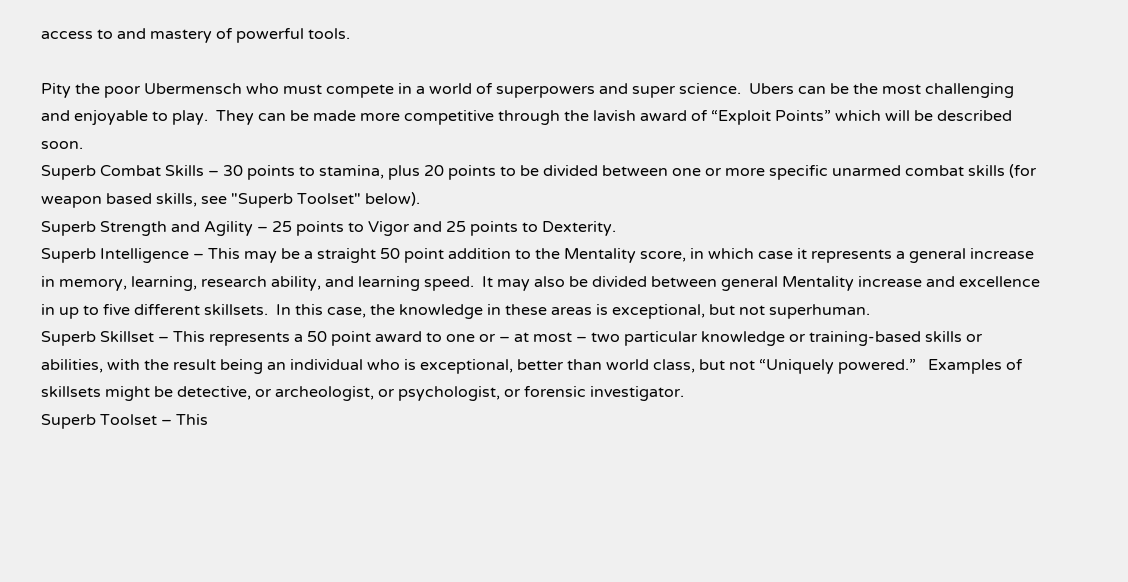access to and mastery of powerful tools.

Pity the poor Ubermensch who must compete in a world of superpowers and super science.  Ubers can be the most challenging and enjoyable to play.  They can be made more competitive through the lavish award of “Exploit Points” which will be described soon.
Superb Combat Skills – 30 points to stamina, plus 20 points to be divided between one or more specific unarmed combat skills (for weapon based skills, see "Superb Toolset" below).
Superb Strength and Agility – 25 points to Vigor and 25 points to Dexterity.
Superb Intelligence – This may be a straight 50 point addition to the Mentality score, in which case it represents a general increase in memory, learning, research ability, and learning speed.  It may also be divided between general Mentality increase and excellence in up to five different skillsets.  In this case, the knowledge in these areas is exceptional, but not superhuman.
Superb Skillset – This represents a 50 point award to one or – at most – two particular knowledge or training-based skills or abilities, with the result being an individual who is exceptional, better than world class, but not “Uniquely powered.”   Examples of skillsets might be detective, or archeologist, or psychologist, or forensic investigator.
Superb Toolset – This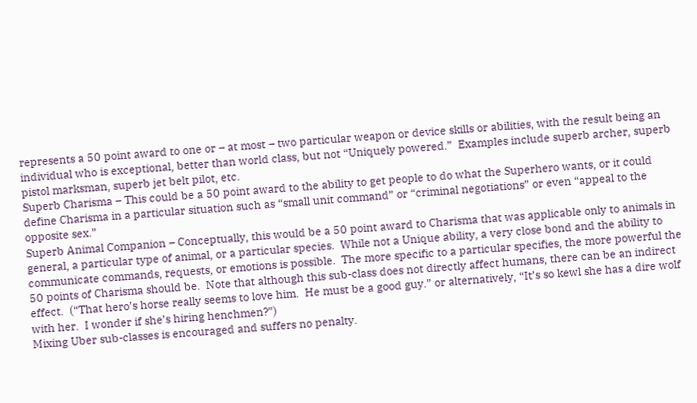represents a 50 point award to one or – at most – two particular weapon or device skills or abilities, with the result being an individual who is exceptional, better than world class, but not “Uniquely powered.”  Examples include superb archer, superb pistol marksman, superb jet belt pilot, etc.
Superb Charisma – This could be a 50 point award to the ability to get people to do what the Superhero wants, or it could define Charisma in a particular situation such as “small unit command” or “criminal negotiations” or even “appeal to the opposite sex.”
Superb Animal Companion – Conceptually, this would be a 50 point award to Charisma that was applicable only to animals in general, a particular type of animal, or a particular species.  While not a Unique ability, a very close bond and the ability to communicate commands, requests, or emotions is possible.  The more specific to a particular specifies, the more powerful the 50 points of Charisma should be.  Note that although this sub-class does not directly affect humans, there can be an indirect effect.  (“That hero’s horse really seems to love him.  He must be a good guy.” or alternatively, “It’s so kewl she has a dire wolf with her.  I wonder if she’s hiring henchmen?”)
Mixing Uber sub-classes is encouraged and suffers no penalty.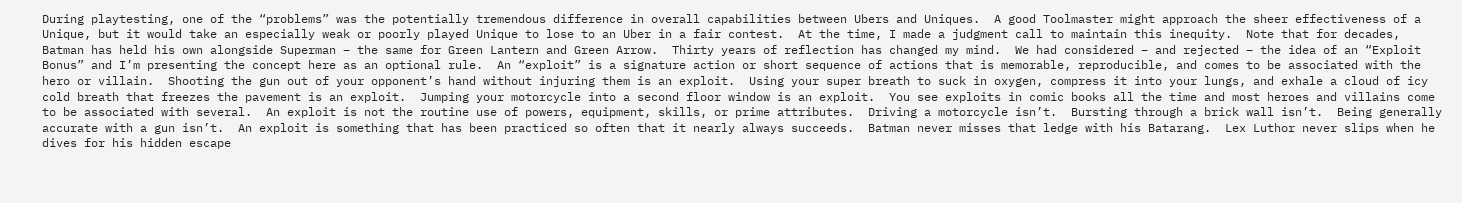During playtesting, one of the “problems” was the potentially tremendous difference in overall capabilities between Ubers and Uniques.  A good Toolmaster might approach the sheer effectiveness of a Unique, but it would take an especially weak or poorly played Unique to lose to an Uber in a fair contest.  At the time, I made a judgment call to maintain this inequity.  Note that for decades, Batman has held his own alongside Superman – the same for Green Lantern and Green Arrow.  Thirty years of reflection has changed my mind.  We had considered – and rejected – the idea of an “Exploit Bonus” and I’m presenting the concept here as an optional rule.  An “exploit” is a signature action or short sequence of actions that is memorable, reproducible, and comes to be associated with the hero or villain.  Shooting the gun out of your opponent’s hand without injuring them is an exploit.  Using your super breath to suck in oxygen, compress it into your lungs, and exhale a cloud of icy cold breath that freezes the pavement is an exploit.  Jumping your motorcycle into a second floor window is an exploit.  You see exploits in comic books all the time and most heroes and villains come to be associated with several.  An exploit is not the routine use of powers, equipment, skills, or prime attributes.  Driving a motorcycle isn’t.  Bursting through a brick wall isn’t.  Being generally accurate with a gun isn’t.  An exploit is something that has been practiced so often that it nearly always succeeds.  Batman never misses that ledge with his Batarang.  Lex Luthor never slips when he dives for his hidden escape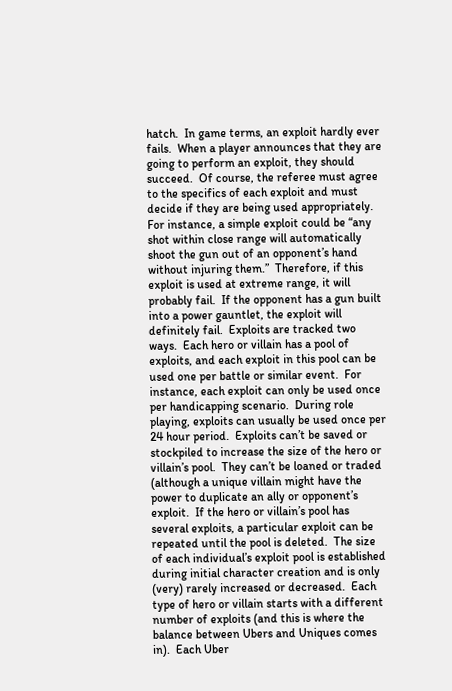hatch.  In game terms, an exploit hardly ever fails.  When a player announces that they are going to perform an exploit, they should succeed.  Of course, the referee must agree to the specifics of each exploit and must decide if they are being used appropriately.  For instance, a simple exploit could be “any shot within close range will automatically shoot the gun out of an opponent’s hand without injuring them.”  Therefore, if this exploit is used at extreme range, it will probably fail.  If the opponent has a gun built into a power gauntlet, the exploit will definitely fail.  Exploits are tracked two ways.  Each hero or villain has a pool of exploits, and each exploit in this pool can be used one per battle or similar event.  For instance, each exploit can only be used once per handicapping scenario.  During role playing, exploits can usually be used once per 24 hour period.  Exploits can’t be saved or stockpiled to increase the size of the hero or villain’s pool.  They can’t be loaned or traded (although a unique villain might have the power to duplicate an ally or opponent’s exploit.  If the hero or villain’s pool has several exploits, a particular exploit can be repeated until the pool is deleted.  The size of each individual’s exploit pool is established during initial character creation and is only (very) rarely increased or decreased.  Each type of hero or villain starts with a different number of exploits (and this is where the balance between Ubers and Uniques comes in).  Each Uber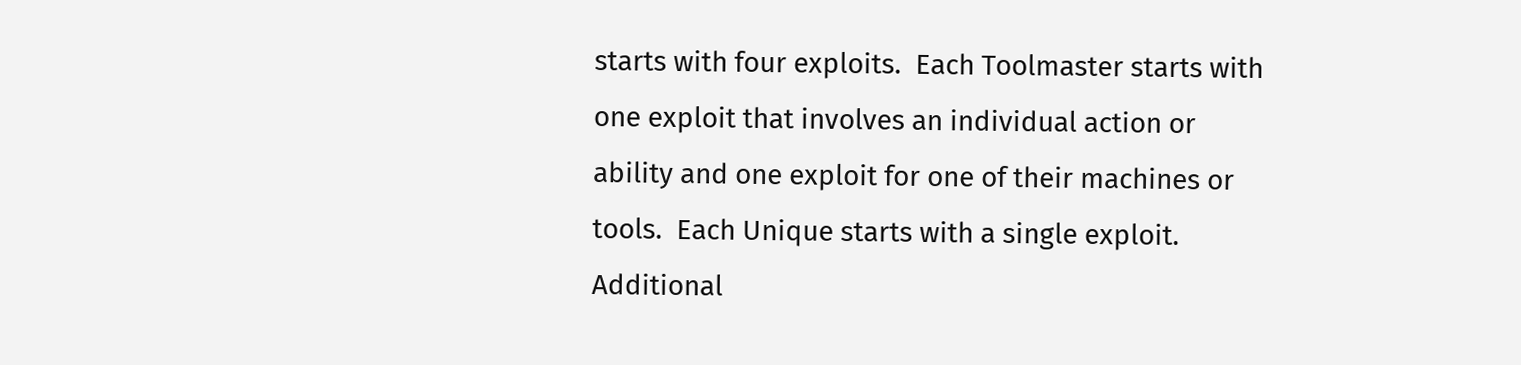starts with four exploits.  Each Toolmaster starts with one exploit that involves an individual action or ability and one exploit for one of their machines or tools.  Each Unique starts with a single exploit.  Additional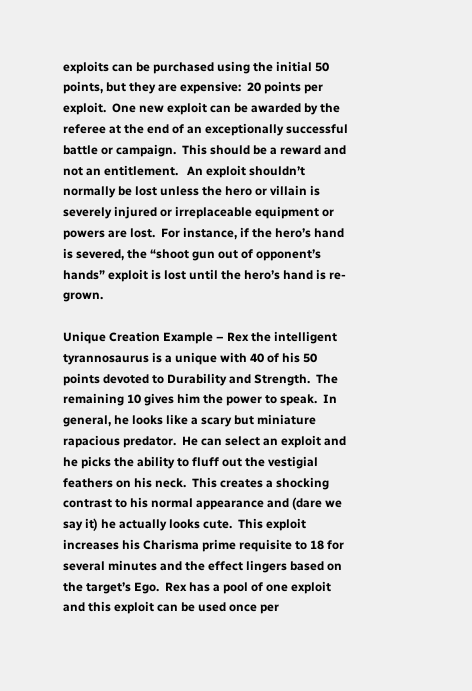exploits can be purchased using the initial 50 points, but they are expensive:  20 points per exploit.  One new exploit can be awarded by the referee at the end of an exceptionally successful battle or campaign.  This should be a reward and not an entitlement.   An exploit shouldn’t normally be lost unless the hero or villain is severely injured or irreplaceable equipment or powers are lost.  For instance, if the hero’s hand is severed, the “shoot gun out of opponent’s hands” exploit is lost until the hero’s hand is re-grown.

Unique Creation Example – Rex the intelligent tyrannosaurus is a unique with 40 of his 50 points devoted to Durability and Strength.  The remaining 10 gives him the power to speak.  In general, he looks like a scary but miniature rapacious predator.  He can select an exploit and he picks the ability to fluff out the vestigial feathers on his neck.  This creates a shocking contrast to his normal appearance and (dare we say it) he actually looks cute.  This exploit increases his Charisma prime requisite to 18 for several minutes and the effect lingers based on the target’s Ego.  Rex has a pool of one exploit and this exploit can be used once per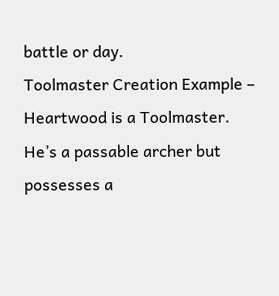battle or day.
Toolmaster Creation Example – Heartwood is a Toolmaster.  He’s a passable archer but possesses a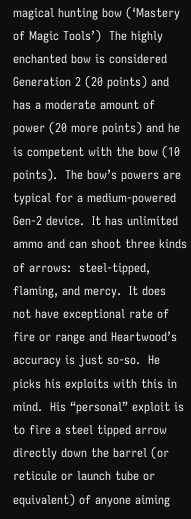magical hunting bow (‘Mastery of Magic Tools’)  The highly enchanted bow is considered Generation 2 (20 points) and has a moderate amount of power (20 more points) and he is competent with the bow (10 points).  The bow’s powers are typical for a medium-powered Gen-2 device.  It has unlimited ammo and can shoot three kinds of arrows:  steel-tipped, flaming, and mercy.  It does not have exceptional rate of fire or range and Heartwood’s accuracy is just so-so.  He picks his exploits with this in mind.  His “personal” exploit is to fire a steel tipped arrow directly down the barrel (or reticule or launch tube or equivalent) of anyone aiming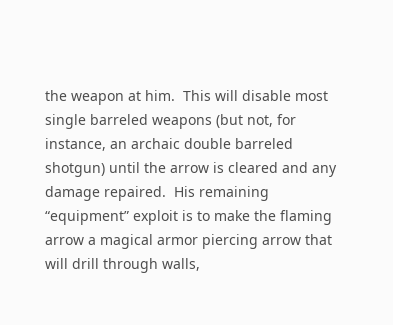the weapon at him.  This will disable most single barreled weapons (but not, for instance, an archaic double barreled shotgun) until the arrow is cleared and any damage repaired.  His remaining “equipment” exploit is to make the flaming arrow a magical armor piercing arrow that will drill through walls,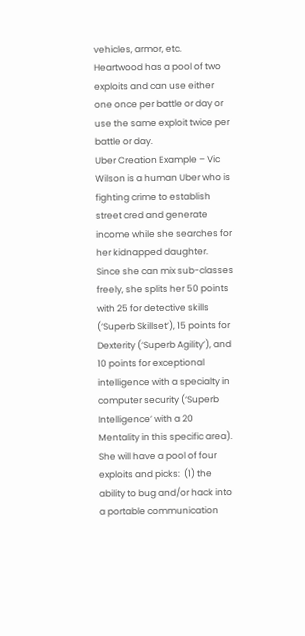vehicles, armor, etc.  Heartwood has a pool of two exploits and can use either one once per battle or day or use the same exploit twice per battle or day.
Uber Creation Example – Vic Wilson is a human Uber who is fighting crime to establish street cred and generate income while she searches for her kidnapped daughter.  Since she can mix sub-classes freely, she splits her 50 points with 25 for detective skills (‘Superb Skillset’), 15 points for Dexterity (‘Superb Agility’), and 10 points for exceptional intelligence with a specialty in computer security (‘Superb Intelligence’ with a 20 Mentality in this specific area).  She will have a pool of four exploits and picks:  (1) the ability to bug and/or hack into a portable communication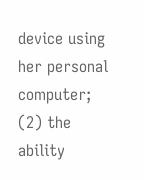device using her personal computer; (2) the ability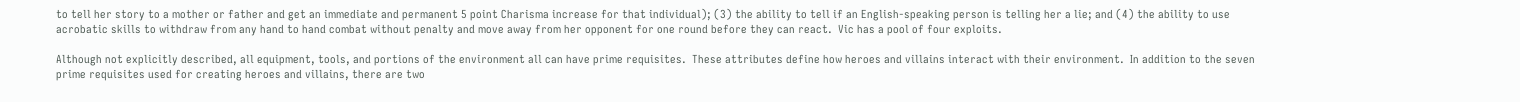to tell her story to a mother or father and get an immediate and permanent 5 point Charisma increase for that individual); (3) the ability to tell if an English-speaking person is telling her a lie; and (4) the ability to use acrobatic skills to withdraw from any hand to hand combat without penalty and move away from her opponent for one round before they can react.  Vic has a pool of four exploits.

Although not explicitly described, all equipment, tools, and portions of the environment all can have prime requisites.  These attributes define how heroes and villains interact with their environment.  In addition to the seven prime requisites used for creating heroes and villains, there are two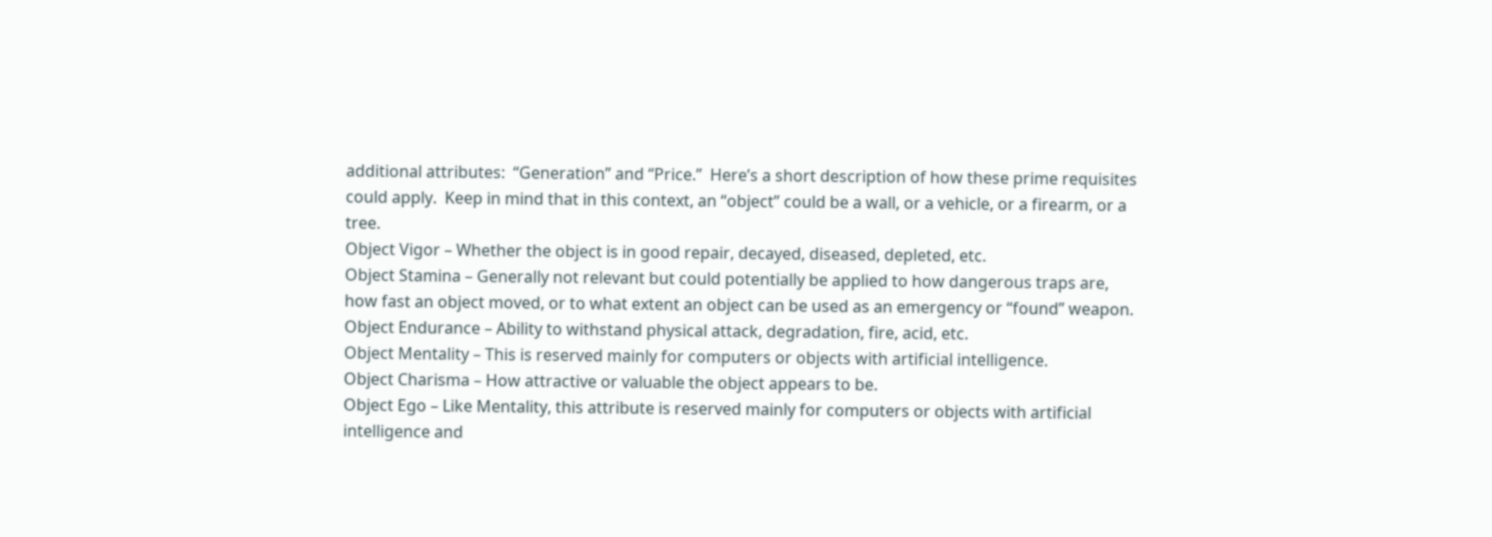additional attributes:  “Generation” and “Price.”  Here’s a short description of how these prime requisites could apply.  Keep in mind that in this context, an “object” could be a wall, or a vehicle, or a firearm, or a tree.
Object Vigor – Whether the object is in good repair, decayed, diseased, depleted, etc.
Object Stamina – Generally not relevant but could potentially be applied to how dangerous traps are, how fast an object moved, or to what extent an object can be used as an emergency or “found” weapon.
Object Endurance – Ability to withstand physical attack, degradation, fire, acid, etc.
Object Mentality – This is reserved mainly for computers or objects with artificial intelligence.
Object Charisma – How attractive or valuable the object appears to be.
Object Ego – Like Mentality, this attribute is reserved mainly for computers or objects with artificial intelligence and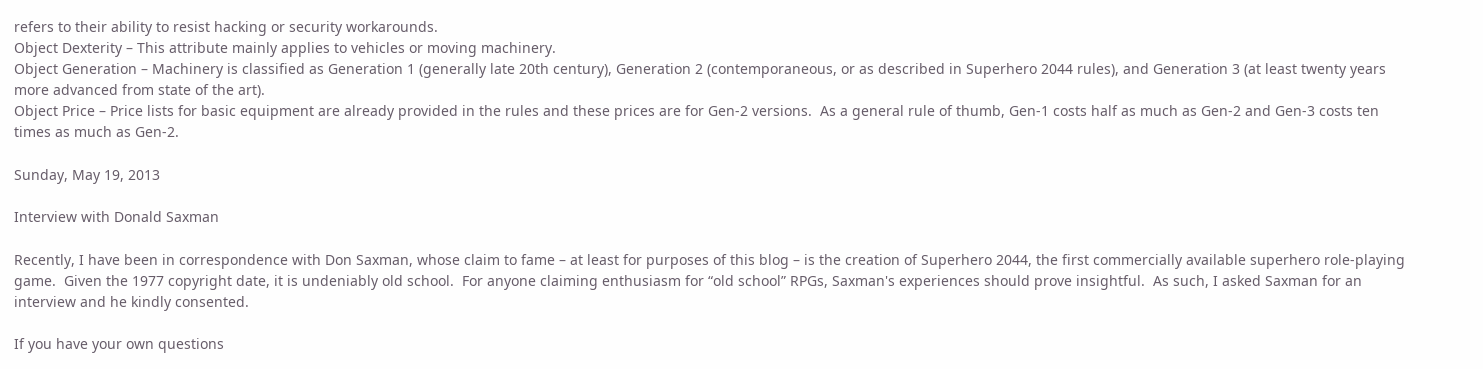refers to their ability to resist hacking or security workarounds.
Object Dexterity – This attribute mainly applies to vehicles or moving machinery.
Object Generation – Machinery is classified as Generation 1 (generally late 20th century), Generation 2 (contemporaneous, or as described in Superhero 2044 rules), and Generation 3 (at least twenty years more advanced from state of the art).
Object Price – Price lists for basic equipment are already provided in the rules and these prices are for Gen-2 versions.  As a general rule of thumb, Gen-1 costs half as much as Gen-2 and Gen-3 costs ten times as much as Gen-2.

Sunday, May 19, 2013

Interview with Donald Saxman

Recently, I have been in correspondence with Don Saxman, whose claim to fame – at least for purposes of this blog – is the creation of Superhero 2044, the first commercially available superhero role-playing game.  Given the 1977 copyright date, it is undeniably old school.  For anyone claiming enthusiasm for “old school” RPGs, Saxman's experiences should prove insightful.  As such, I asked Saxman for an interview and he kindly consented.

If you have your own questions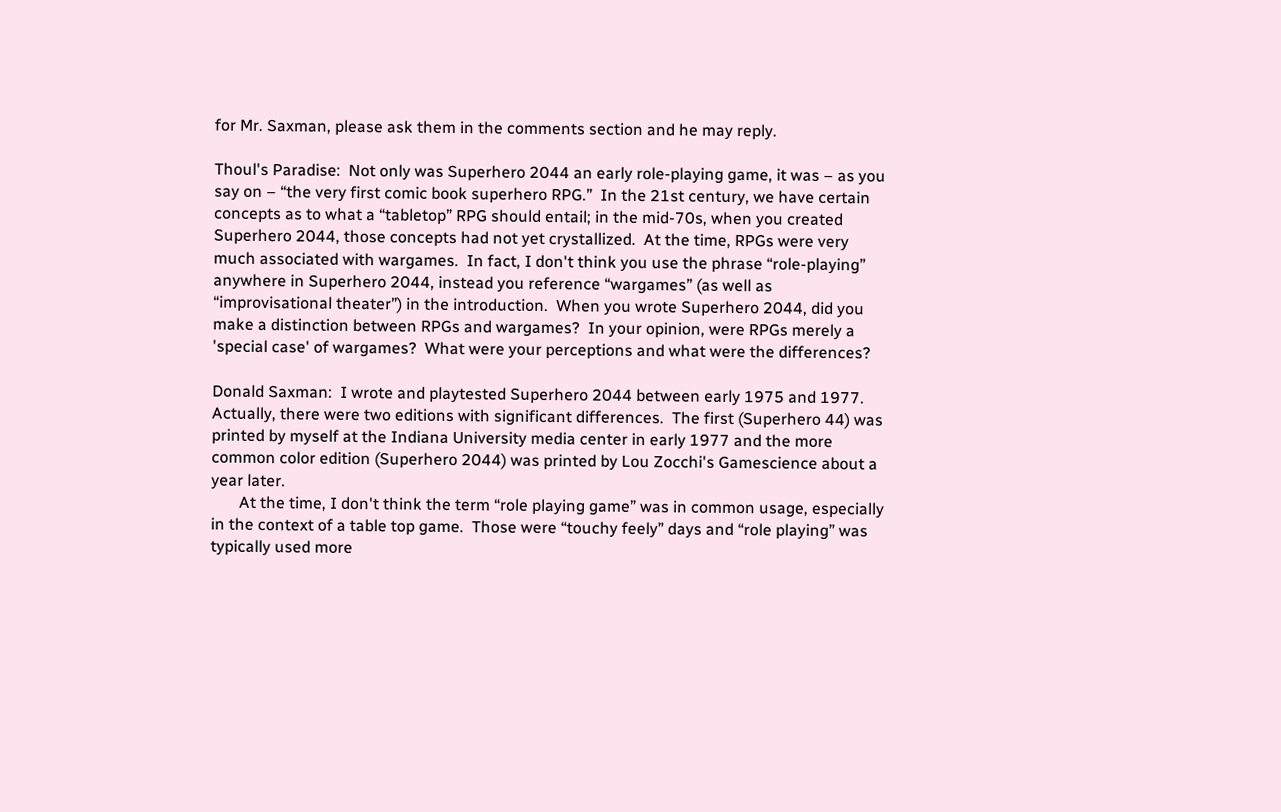for Mr. Saxman, please ask them in the comments section and he may reply.

Thoul's Paradise:  Not only was Superhero 2044 an early role-playing game, it was – as you say on – “the very first comic book superhero RPG.”  In the 21st century, we have certain concepts as to what a “tabletop” RPG should entail; in the mid-70s, when you created Superhero 2044, those concepts had not yet crystallized.  At the time, RPGs were very much associated with wargames.  In fact, I don't think you use the phrase “role-playing” anywhere in Superhero 2044, instead you reference “wargames” (as well as “improvisational theater”) in the introduction.  When you wrote Superhero 2044, did you make a distinction between RPGs and wargames?  In your opinion, were RPGs merely a 'special case' of wargames?  What were your perceptions and what were the differences?

Donald Saxman:  I wrote and playtested Superhero 2044 between early 1975 and 1977.  Actually, there were two editions with significant differences.  The first (Superhero 44) was printed by myself at the Indiana University media center in early 1977 and the more common color edition (Superhero 2044) was printed by Lou Zocchi's Gamescience about a year later.
       At the time, I don't think the term “role playing game” was in common usage, especially in the context of a table top game.  Those were “touchy feely” days and “role playing” was typically used more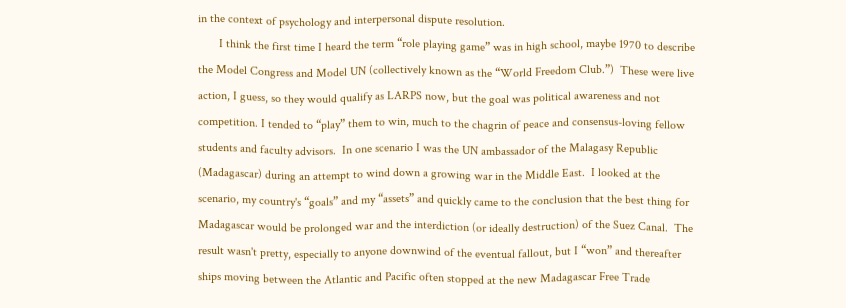in the context of psychology and interpersonal dispute resolution.
       I think the first time I heard the term “role playing game” was in high school, maybe 1970 to describe the Model Congress and Model UN (collectively known as the “World Freedom Club.”)  These were live action, I guess, so they would qualify as LARPS now, but the goal was political awareness and not competition. I tended to “play” them to win, much to the chagrin of peace and consensus-loving fellow students and faculty advisors.  In one scenario I was the UN ambassador of the Malagasy Republic (Madagascar) during an attempt to wind down a growing war in the Middle East.  I looked at the scenario, my country's “goals” and my “assets” and quickly came to the conclusion that the best thing for Madagascar would be prolonged war and the interdiction (or ideally destruction) of the Suez Canal.  The result wasn't pretty, especially to anyone downwind of the eventual fallout, but I “won” and thereafter ships moving between the Atlantic and Pacific often stopped at the new Madagascar Free Trade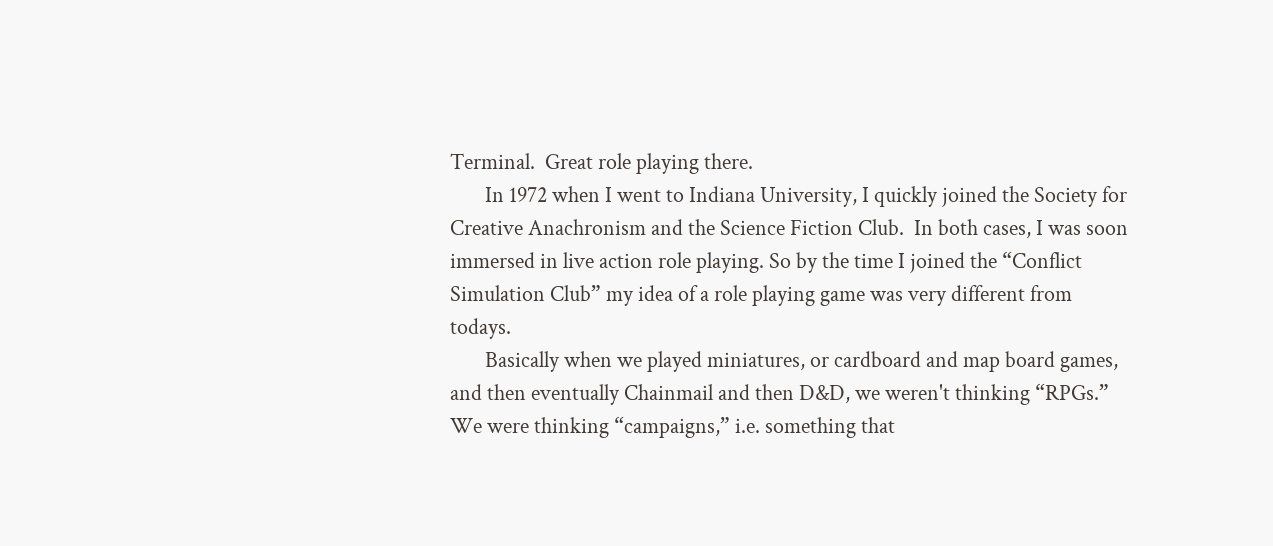Terminal.  Great role playing there.
       In 1972 when I went to Indiana University, I quickly joined the Society for Creative Anachronism and the Science Fiction Club.  In both cases, I was soon immersed in live action role playing. So by the time I joined the “Conflict Simulation Club” my idea of a role playing game was very different from todays.
       Basically when we played miniatures, or cardboard and map board games, and then eventually Chainmail and then D&D, we weren't thinking “RPGs.”  We were thinking “campaigns,” i.e. something that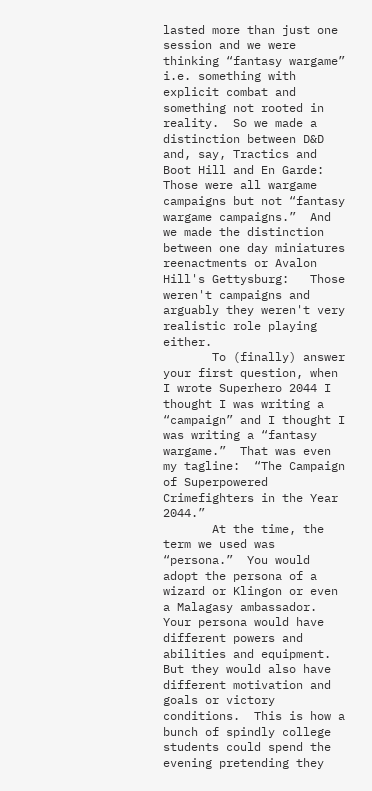lasted more than just one session and we were thinking “fantasy wargame” i.e. something with explicit combat and something not rooted in reality.  So we made a distinction between D&D and, say, Tractics and Boot Hill and En Garde:  Those were all wargame campaigns but not “fantasy wargame campaigns.”  And we made the distinction between one day miniatures reenactments or Avalon Hill's Gettysburg:   Those weren't campaigns and arguably they weren't very realistic role playing either.
       To (finally) answer your first question, when I wrote Superhero 2044 I thought I was writing a “campaign” and I thought I was writing a “fantasy wargame.”  That was even my tagline:  “The Campaign of Superpowered Crimefighters in the Year 2044.”
       At the time, the term we used was “persona.”  You would adopt the persona of a wizard or Klingon or even a Malagasy ambassador.  Your persona would have different powers and abilities and equipment.  But they would also have different motivation and goals or victory conditions.  This is how a bunch of spindly college students could spend the evening pretending they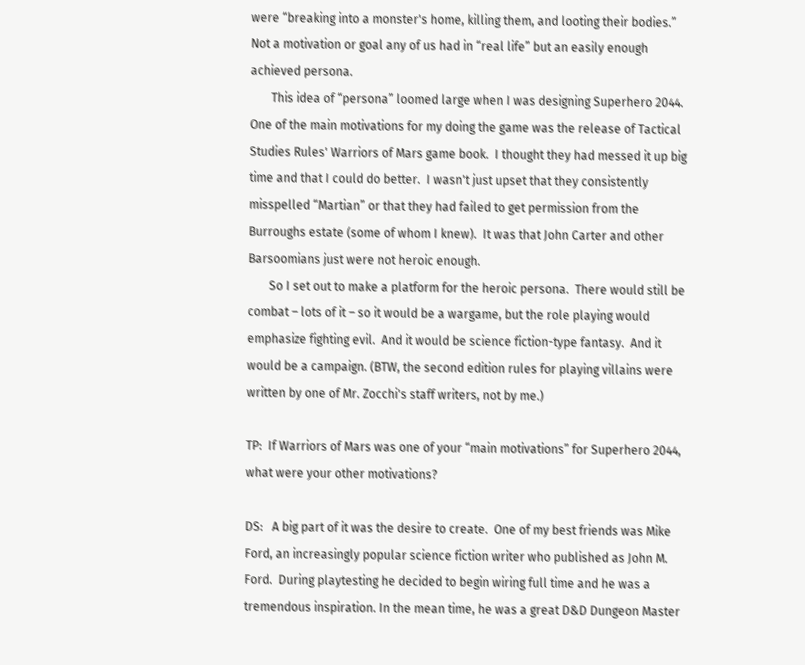were “breaking into a monster's home, killing them, and looting their bodies.”  Not a motivation or goal any of us had in “real life” but an easily enough achieved persona.
       This idea of “persona” loomed large when I was designing Superhero 2044.  One of the main motivations for my doing the game was the release of Tactical Studies Rules' Warriors of Mars game book.  I thought they had messed it up big time and that I could do better.  I wasn't just upset that they consistently misspelled “Martian” or that they had failed to get permission from the Burroughs estate (some of whom I knew).  It was that John Carter and other Barsoomians just were not heroic enough.
       So I set out to make a platform for the heroic persona.  There would still be combat – lots of it – so it would be a wargame, but the role playing would emphasize fighting evil.  And it would be science fiction-type fantasy.  And it would be a campaign. (BTW, the second edition rules for playing villains were written by one of Mr. Zocchi's staff writers, not by me.)

TP:  If Warriors of Mars was one of your “main motivations” for Superhero 2044, what were your other motivations?

DS:   A big part of it was the desire to create.  One of my best friends was Mike Ford, an increasingly popular science fiction writer who published as John M. Ford.  During playtesting he decided to begin wiring full time and he was a tremendous inspiration. In the mean time, he was a great D&D Dungeon Master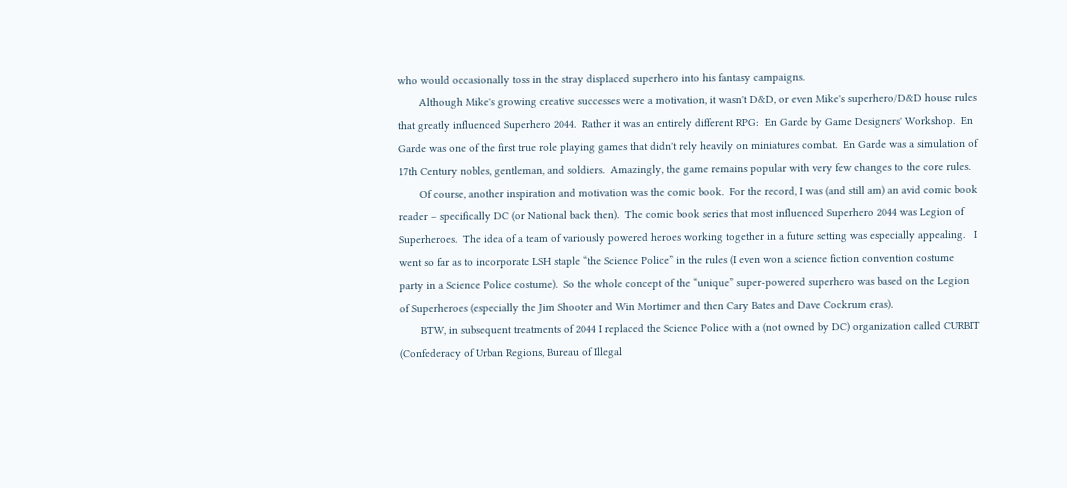who would occasionally toss in the stray displaced superhero into his fantasy campaigns.
       Although Mike's growing creative successes were a motivation, it wasn't D&D, or even Mike's superhero/D&D house rules that greatly influenced Superhero 2044.  Rather it was an entirely different RPG:  En Garde by Game Designers' Workshop.  En Garde was one of the first true role playing games that didn't rely heavily on miniatures combat.  En Garde was a simulation of 17th Century nobles, gentleman, and soldiers.  Amazingly, the game remains popular with very few changes to the core rules.
       Of course, another inspiration and motivation was the comic book.  For the record, I was (and still am) an avid comic book reader – specifically DC (or National back then).  The comic book series that most influenced Superhero 2044 was Legion of Superheroes.  The idea of a team of variously powered heroes working together in a future setting was especially appealing.   I went so far as to incorporate LSH staple “the Science Police” in the rules (I even won a science fiction convention costume party in a Science Police costume).  So the whole concept of the “unique” super-powered superhero was based on the Legion of Superheroes (especially the Jim Shooter and Win Mortimer and then Cary Bates and Dave Cockrum eras).
       BTW, in subsequent treatments of 2044 I replaced the Science Police with a (not owned by DC) organization called CURBIT (Confederacy of Urban Regions, Bureau of Illegal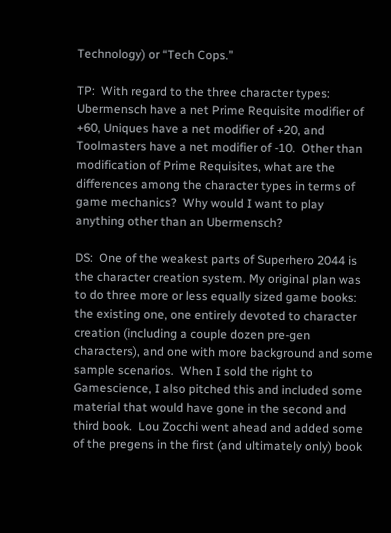Technology) or “Tech Cops.”

TP:  With regard to the three character types:  Ubermensch have a net Prime Requisite modifier of +60, Uniques have a net modifier of +20, and Toolmasters have a net modifier of -10.  Other than modification of Prime Requisites, what are the differences among the character types in terms of game mechanics?  Why would I want to play anything other than an Ubermensch?

DS:  One of the weakest parts of Superhero 2044 is the character creation system. My original plan was to do three more or less equally sized game books:  the existing one, one entirely devoted to character creation (including a couple dozen pre-gen characters), and one with more background and some sample scenarios.  When I sold the right to Gamescience, I also pitched this and included some material that would have gone in the second and third book.  Lou Zocchi went ahead and added some of the pregens in the first (and ultimately only) book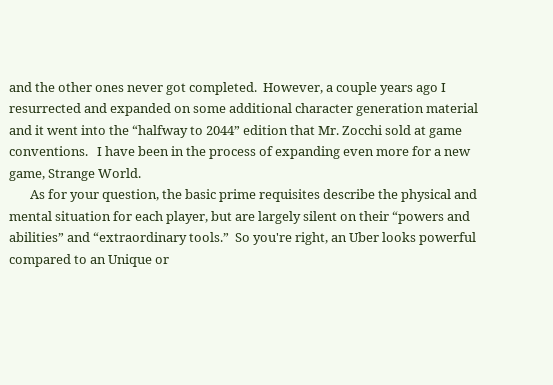and the other ones never got completed.  However, a couple years ago I resurrected and expanded on some additional character generation material and it went into the “halfway to 2044” edition that Mr. Zocchi sold at game conventions.   I have been in the process of expanding even more for a new game, Strange World.
       As for your question, the basic prime requisites describe the physical and mental situation for each player, but are largely silent on their “powers and abilities” and “extraordinary tools.”  So you're right, an Uber looks powerful compared to an Unique or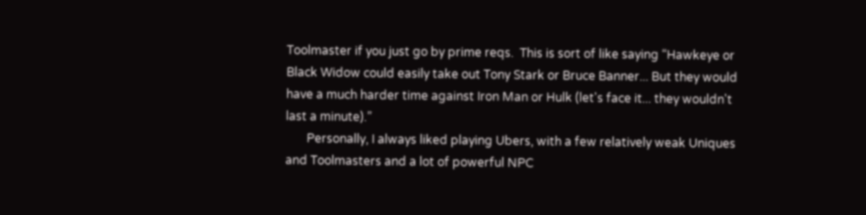Toolmaster if you just go by prime reqs.  This is sort of like saying “Hawkeye or Black Widow could easily take out Tony Stark or Bruce Banner... But they would have a much harder time against Iron Man or Hulk (let's face it... they wouldn't last a minute).”
       Personally, I always liked playing Ubers, with a few relatively weak Uniques and Toolmasters and a lot of powerful NPC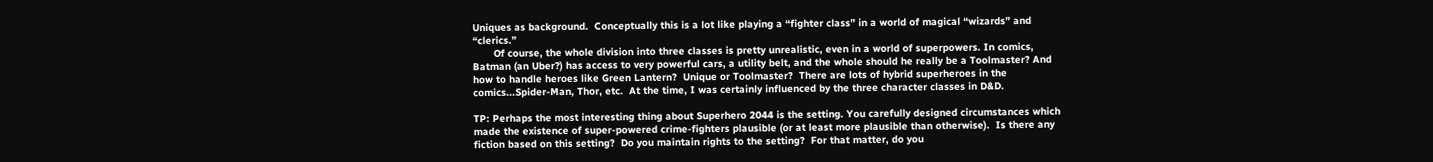Uniques as background.  Conceptually this is a lot like playing a “fighter class” in a world of magical “wizards” and “clerics.”
       Of course, the whole division into three classes is pretty unrealistic, even in a world of superpowers. In comics, Batman (an Uber?) has access to very powerful cars, a utility belt, and the whole should he really be a Toolmaster? And how to handle heroes like Green Lantern?  Unique or Toolmaster?  There are lots of hybrid superheroes in the comics...Spider-Man, Thor, etc.  At the time, I was certainly influenced by the three character classes in D&D.

TP: Perhaps the most interesting thing about Superhero 2044 is the setting. You carefully designed circumstances which made the existence of super-powered crime-fighters plausible (or at least more plausible than otherwise).  Is there any fiction based on this setting?  Do you maintain rights to the setting?  For that matter, do you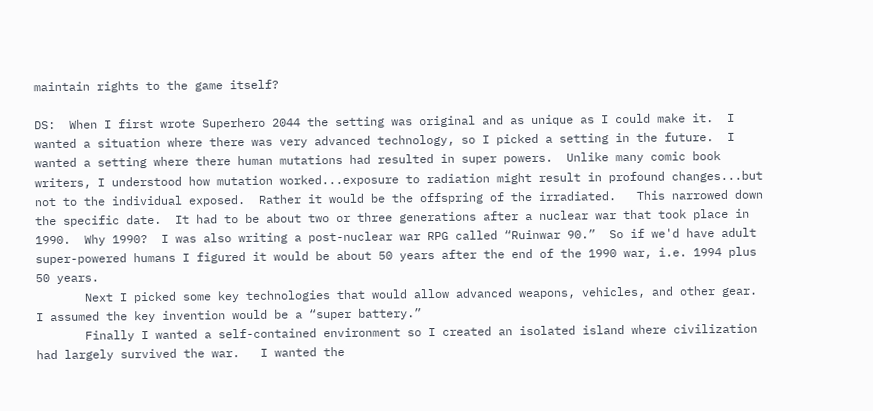maintain rights to the game itself?

DS:  When I first wrote Superhero 2044 the setting was original and as unique as I could make it.  I wanted a situation where there was very advanced technology, so I picked a setting in the future.  I wanted a setting where there human mutations had resulted in super powers.  Unlike many comic book writers, I understood how mutation worked...exposure to radiation might result in profound changes...but not to the individual exposed.  Rather it would be the offspring of the irradiated.   This narrowed down the specific date.  It had to be about two or three generations after a nuclear war that took place in 1990.  Why 1990?  I was also writing a post-nuclear war RPG called “Ruinwar 90.”  So if we'd have adult super-powered humans I figured it would be about 50 years after the end of the 1990 war, i.e. 1994 plus 50 years.
       Next I picked some key technologies that would allow advanced weapons, vehicles, and other gear.   I assumed the key invention would be a “super battery.”
       Finally I wanted a self-contained environment so I created an isolated island where civilization had largely survived the war.   I wanted the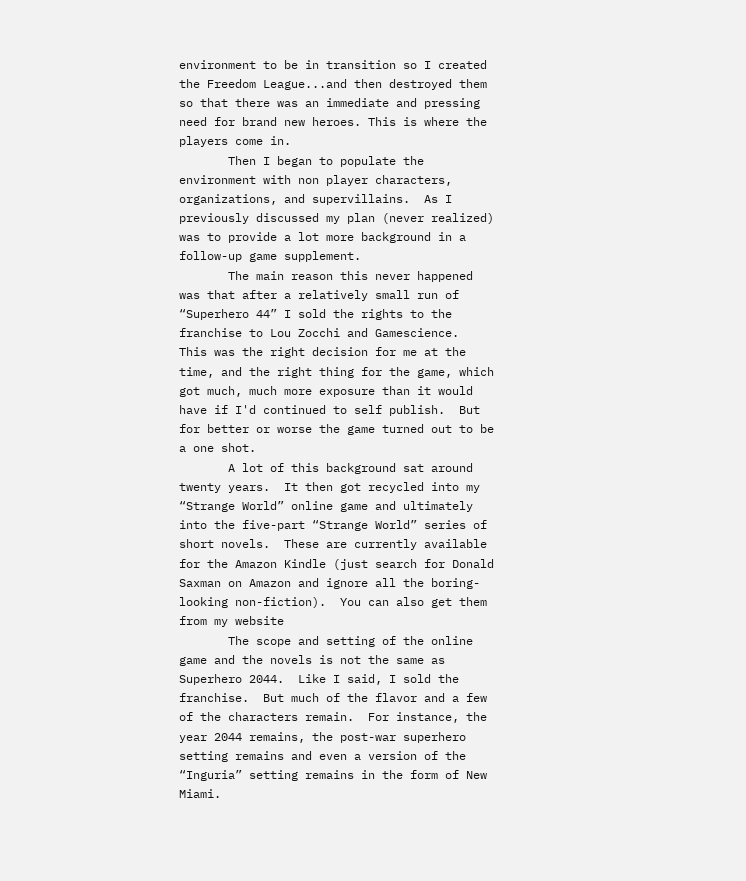environment to be in transition so I created the Freedom League...and then destroyed them so that there was an immediate and pressing need for brand new heroes. This is where the players come in.
       Then I began to populate the environment with non player characters, organizations, and supervillains.  As I previously discussed my plan (never realized) was to provide a lot more background in a follow-up game supplement.
       The main reason this never happened was that after a relatively small run of “Superhero 44” I sold the rights to the franchise to Lou Zocchi and Gamescience.  This was the right decision for me at the time, and the right thing for the game, which got much, much more exposure than it would have if I'd continued to self publish.  But for better or worse the game turned out to be a one shot.
       A lot of this background sat around twenty years.  It then got recycled into my “Strange World” online game and ultimately into the five-part “Strange World” series of short novels.  These are currently available for the Amazon Kindle (just search for Donald Saxman on Amazon and ignore all the boring-looking non-fiction).  You can also get them from my website
       The scope and setting of the online game and the novels is not the same as Superhero 2044.  Like I said, I sold the franchise.  But much of the flavor and a few of the characters remain.  For instance, the year 2044 remains, the post-war superhero setting remains and even a version of the “Inguria” setting remains in the form of New Miami.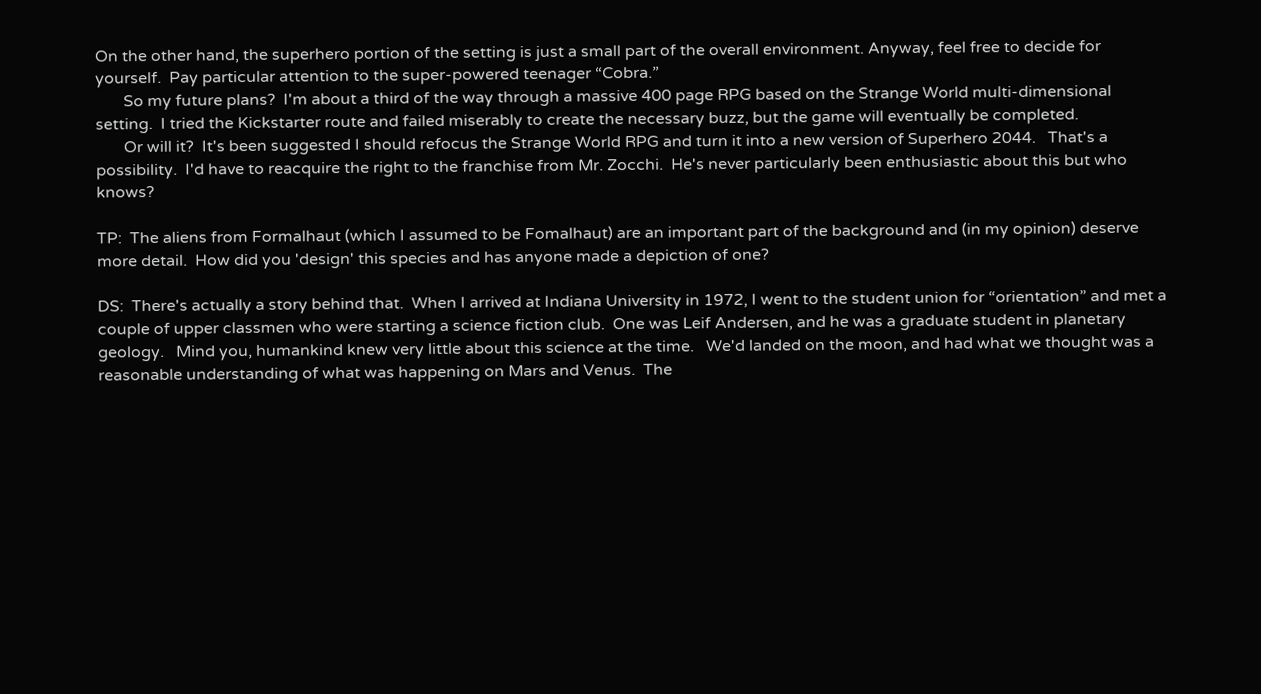On the other hand, the superhero portion of the setting is just a small part of the overall environment. Anyway, feel free to decide for yourself.  Pay particular attention to the super-powered teenager “Cobra.”
       So my future plans?  I'm about a third of the way through a massive 400 page RPG based on the Strange World multi-dimensional setting.  I tried the Kickstarter route and failed miserably to create the necessary buzz, but the game will eventually be completed.
       Or will it?  It's been suggested I should refocus the Strange World RPG and turn it into a new version of Superhero 2044.   That's a possibility.  I'd have to reacquire the right to the franchise from Mr. Zocchi.  He's never particularly been enthusiastic about this but who knows?

TP:  The aliens from Formalhaut (which I assumed to be Fomalhaut) are an important part of the background and (in my opinion) deserve more detail.  How did you 'design' this species and has anyone made a depiction of one?

DS:  There's actually a story behind that.  When I arrived at Indiana University in 1972, I went to the student union for “orientation” and met a couple of upper classmen who were starting a science fiction club.  One was Leif Andersen, and he was a graduate student in planetary geology.   Mind you, humankind knew very little about this science at the time.   We'd landed on the moon, and had what we thought was a reasonable understanding of what was happening on Mars and Venus.  The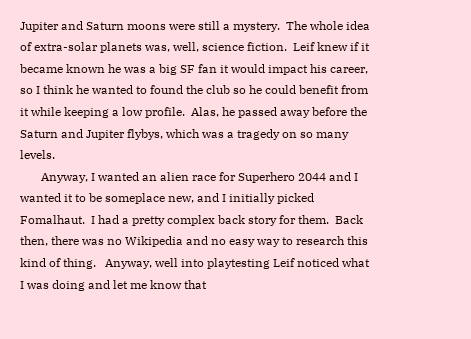Jupiter and Saturn moons were still a mystery.  The whole idea of extra-solar planets was, well, science fiction.  Leif knew if it became known he was a big SF fan it would impact his career, so I think he wanted to found the club so he could benefit from it while keeping a low profile.  Alas, he passed away before the Saturn and Jupiter flybys, which was a tragedy on so many levels.
       Anyway, I wanted an alien race for Superhero 2044 and I wanted it to be someplace new, and I initially picked Fomalhaut.  I had a pretty complex back story for them.  Back then, there was no Wikipedia and no easy way to research this kind of thing.   Anyway, well into playtesting Leif noticed what I was doing and let me know that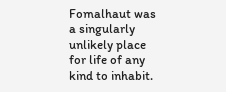Fomalhaut was a singularly unlikely place for life of any kind to inhabit.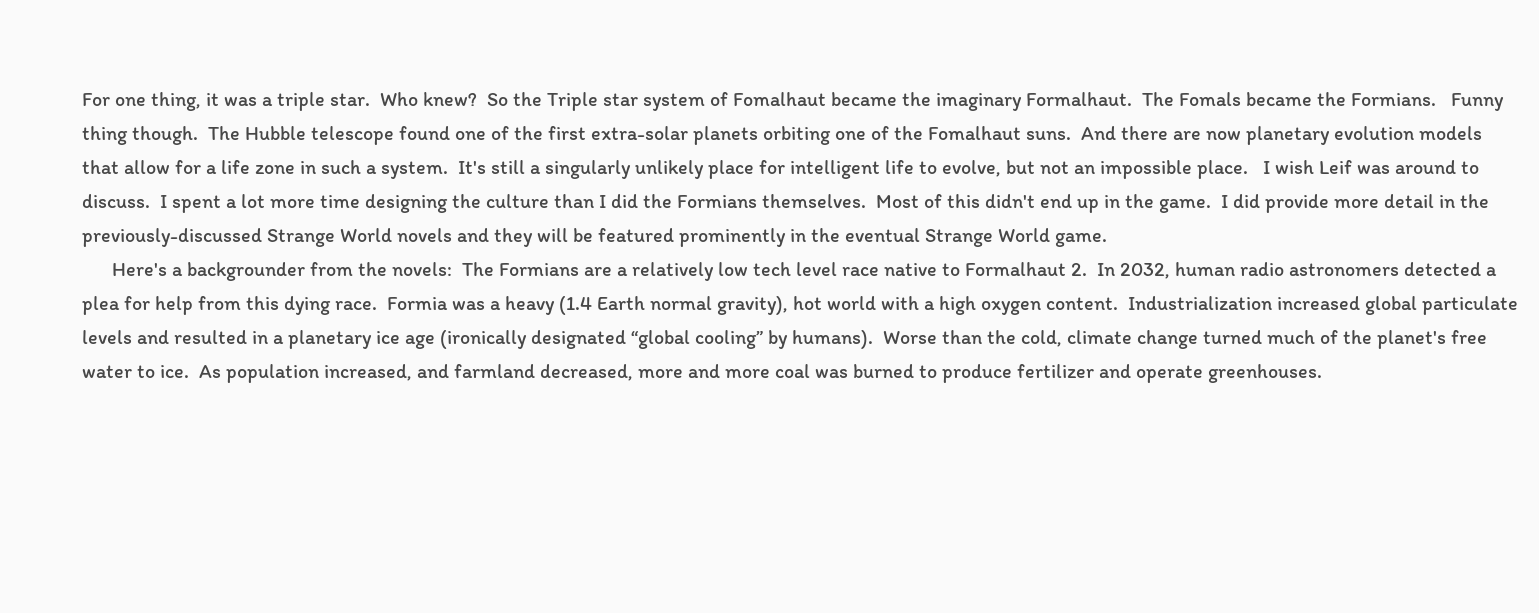For one thing, it was a triple star.  Who knew?  So the Triple star system of Fomalhaut became the imaginary Formalhaut.  The Fomals became the Formians.   Funny thing though.  The Hubble telescope found one of the first extra-solar planets orbiting one of the Fomalhaut suns.  And there are now planetary evolution models that allow for a life zone in such a system.  It's still a singularly unlikely place for intelligent life to evolve, but not an impossible place.   I wish Leif was around to discuss.  I spent a lot more time designing the culture than I did the Formians themselves.  Most of this didn't end up in the game.  I did provide more detail in the previously-discussed Strange World novels and they will be featured prominently in the eventual Strange World game.
      Here's a backgrounder from the novels:  The Formians are a relatively low tech level race native to Formalhaut 2.  In 2032, human radio astronomers detected a plea for help from this dying race.  Formia was a heavy (1.4 Earth normal gravity), hot world with a high oxygen content.  Industrialization increased global particulate levels and resulted in a planetary ice age (ironically designated “global cooling” by humans).  Worse than the cold, climate change turned much of the planet's free water to ice.  As population increased, and farmland decreased, more and more coal was burned to produce fertilizer and operate greenhouses.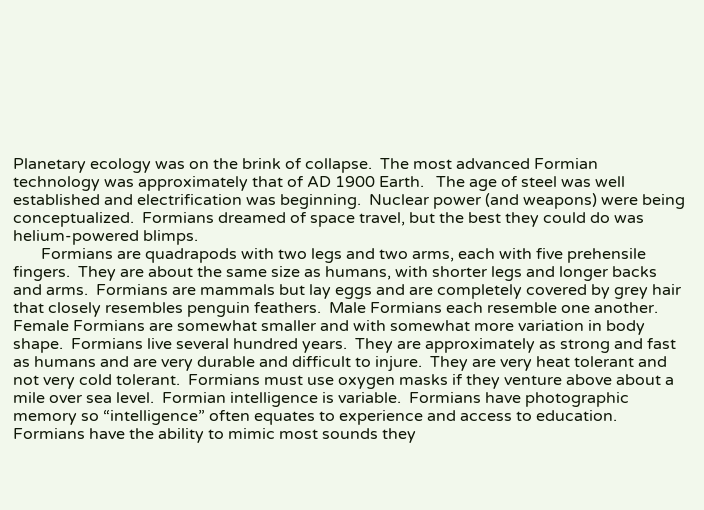Planetary ecology was on the brink of collapse.  The most advanced Formian technology was approximately that of AD 1900 Earth.   The age of steel was well established and electrification was beginning.  Nuclear power (and weapons) were being conceptualized.  Formians dreamed of space travel, but the best they could do was helium-powered blimps.
       Formians are quadrapods with two legs and two arms, each with five prehensile fingers.  They are about the same size as humans, with shorter legs and longer backs and arms.  Formians are mammals but lay eggs and are completely covered by grey hair that closely resembles penguin feathers.  Male Formians each resemble one another.  Female Formians are somewhat smaller and with somewhat more variation in body shape.  Formians live several hundred years.  They are approximately as strong and fast as humans and are very durable and difficult to injure.  They are very heat tolerant and not very cold tolerant.  Formians must use oxygen masks if they venture above about a mile over sea level.  Formian intelligence is variable.  Formians have photographic memory so “intelligence” often equates to experience and access to education.  Formians have the ability to mimic most sounds they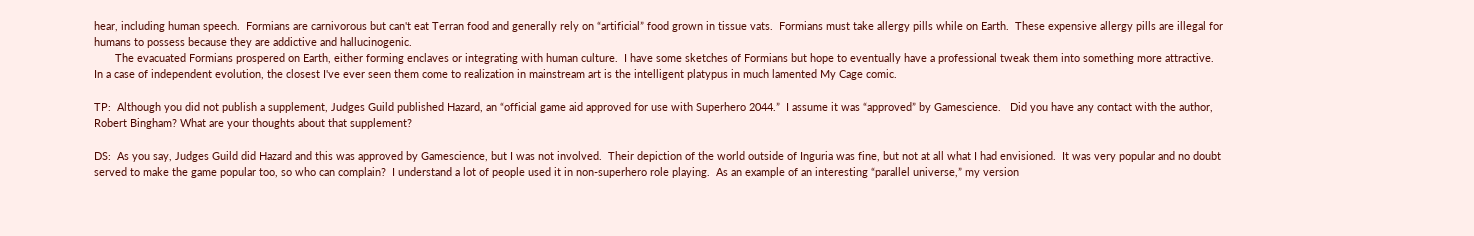hear, including human speech.  Formians are carnivorous but can't eat Terran food and generally rely on “artificial” food grown in tissue vats.  Formians must take allergy pills while on Earth.  These expensive allergy pills are illegal for humans to possess because they are addictive and hallucinogenic.
       The evacuated Formians prospered on Earth, either forming enclaves or integrating with human culture.  I have some sketches of Formians but hope to eventually have a professional tweak them into something more attractive.  In a case of independent evolution, the closest I've ever seen them come to realization in mainstream art is the intelligent platypus in much lamented My Cage comic.

TP:  Although you did not publish a supplement, Judges Guild published Hazard, an “official game aid approved for use with Superhero 2044.”  I assume it was “approved” by Gamescience.   Did you have any contact with the author, Robert Bingham? What are your thoughts about that supplement?

DS:  As you say, Judges Guild did Hazard and this was approved by Gamescience, but I was not involved.  Their depiction of the world outside of Inguria was fine, but not at all what I had envisioned.  It was very popular and no doubt served to make the game popular too, so who can complain?  I understand a lot of people used it in non-superhero role playing.  As an example of an interesting “parallel universe,” my version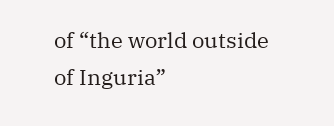of “the world outside of Inguria”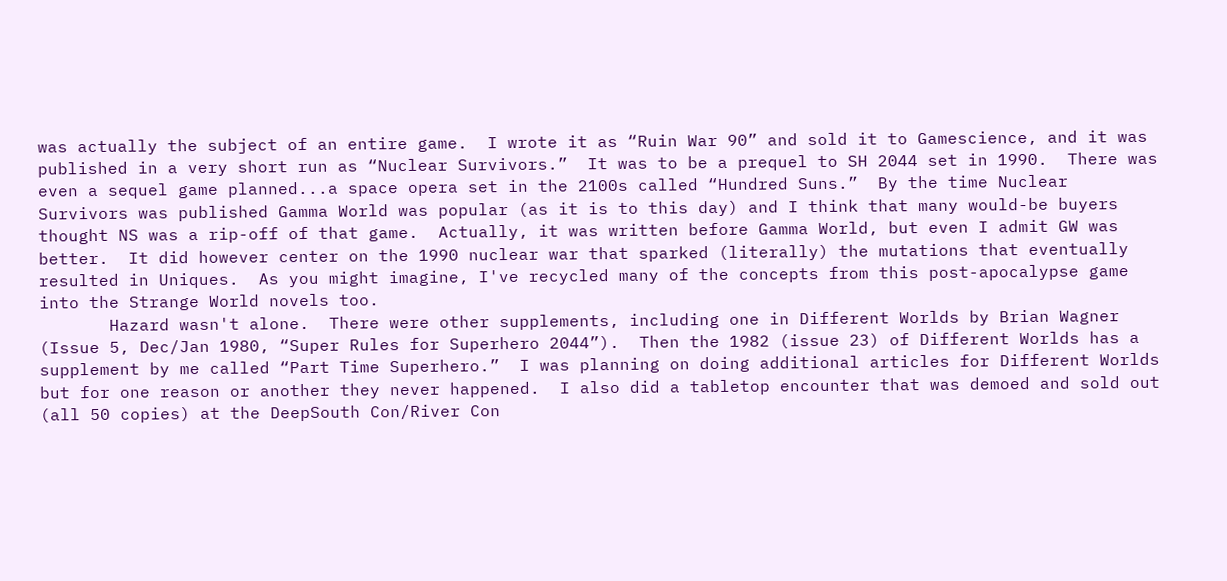was actually the subject of an entire game.  I wrote it as “Ruin War 90” and sold it to Gamescience, and it was published in a very short run as “Nuclear Survivors.”  It was to be a prequel to SH 2044 set in 1990.  There was even a sequel game planned...a space opera set in the 2100s called “Hundred Suns.”  By the time Nuclear Survivors was published Gamma World was popular (as it is to this day) and I think that many would-be buyers thought NS was a rip-off of that game.  Actually, it was written before Gamma World, but even I admit GW was better.  It did however center on the 1990 nuclear war that sparked (literally) the mutations that eventually resulted in Uniques.  As you might imagine, I've recycled many of the concepts from this post-apocalypse game into the Strange World novels too.
       Hazard wasn't alone.  There were other supplements, including one in Different Worlds by Brian Wagner (Issue 5, Dec/Jan 1980, “Super Rules for Superhero 2044”).  Then the 1982 (issue 23) of Different Worlds has a supplement by me called “Part Time Superhero.”  I was planning on doing additional articles for Different Worlds but for one reason or another they never happened.  I also did a tabletop encounter that was demoed and sold out (all 50 copies) at the DeepSouth Con/River Con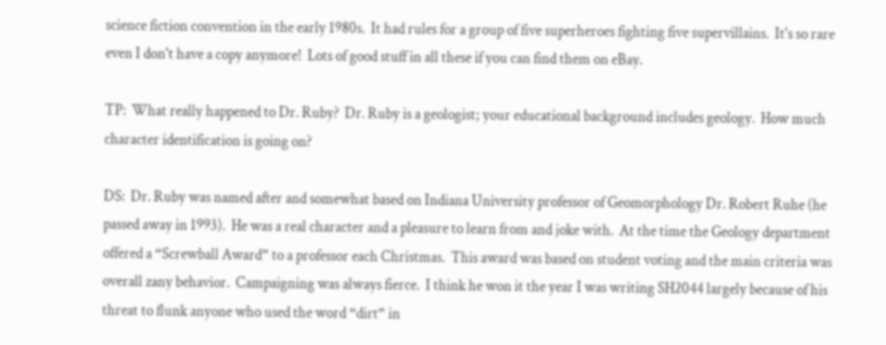science fiction convention in the early 1980s.  It had rules for a group of five superheroes fighting five supervillains.  It's so rare even I don't have a copy anymore!  Lots of good stuff in all these if you can find them on eBay.

TP:  What really happened to Dr. Ruby?  Dr. Ruby is a geologist; your educational background includes geology.  How much character identification is going on?

DS:  Dr. Ruby was named after and somewhat based on Indiana University professor of Geomorphology Dr. Robert Ruhe (he passed away in 1993).  He was a real character and a pleasure to learn from and joke with.  At the time the Geology department offered a “Screwball Award” to a professor each Christmas.  This award was based on student voting and the main criteria was overall zany behavior.  Campaigning was always fierce.  I think he won it the year I was writing SH2044 largely because of his threat to flunk anyone who used the word “dirt” in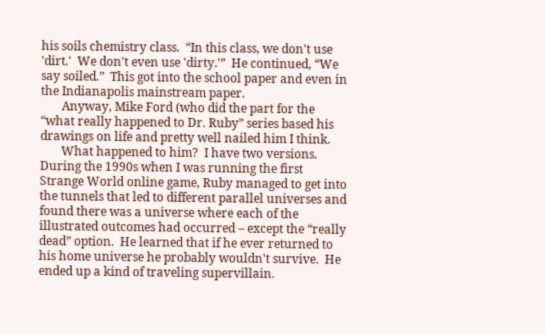his soils chemistry class.  “In this class, we don't use 'dirt.'  We don't even use 'dirty.'”  He continued, “We say soiled.”  This got into the school paper and even in the Indianapolis mainstream paper.
       Anyway, Mike Ford (who did the part for the “what really happened to Dr. Ruby” series based his drawings on life and pretty well nailed him I think.
       What happened to him?  I have two versions.  During the 1990s when I was running the first Strange World online game, Ruby managed to get into the tunnels that led to different parallel universes and found there was a universe where each of the illustrated outcomes had occurred – except the “really dead” option.  He learned that if he ever returned to his home universe he probably wouldn't survive.  He ended up a kind of traveling supervillain.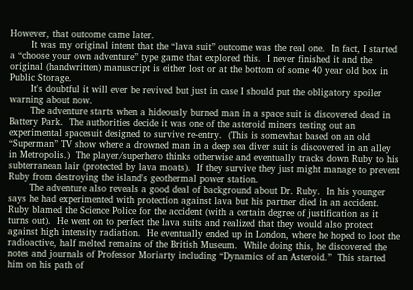However, that outcome came later.
       It was my original intent that the “lava suit” outcome was the real one.  In fact, I started a “choose your own adventure” type game that explored this.  I never finished it and the original (handwritten) manuscript is either lost or at the bottom of some 40 year old box in Public Storage.
       It's doubtful it will ever be revived but just in case I should put the obligatory spoiler warning about now.
       The adventure starts when a hideously burned man in a space suit is discovered dead in Battery Park.  The authorities decide it was one of the asteroid miners testing out an experimental spacesuit designed to survive re-entry.  (This is somewhat based on an old “Superman” TV show where a drowned man in a deep sea diver suit is discovered in an alley in Metropolis.)  The player/superhero thinks otherwise and eventually tracks down Ruby to his subterranean lair (protected by lava moats).  If they survive they just might manage to prevent Ruby from destroying the island's geothermal power station.
       The adventure also reveals a good deal of background about Dr. Ruby.  In his younger says he had experimented with protection against lava but his partner died in an accident.  Ruby blamed the Science Police for the accident (with a certain degree of justification as it turns out).  He went on to perfect the lava suits and realized that they would also protect against high intensity radiation.  He eventually ended up in London, where he hoped to loot the radioactive, half melted remains of the British Museum.  While doing this, he discovered the notes and journals of Professor Moriarty including “Dynamics of an Asteroid.”  This started him on his path of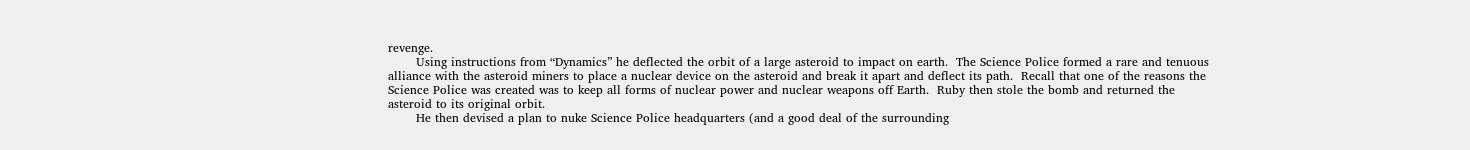revenge.
       Using instructions from “Dynamics” he deflected the orbit of a large asteroid to impact on earth.  The Science Police formed a rare and tenuous alliance with the asteroid miners to place a nuclear device on the asteroid and break it apart and deflect its path.  Recall that one of the reasons the Science Police was created was to keep all forms of nuclear power and nuclear weapons off Earth.  Ruby then stole the bomb and returned the asteroid to its original orbit.
       He then devised a plan to nuke Science Police headquarters (and a good deal of the surrounding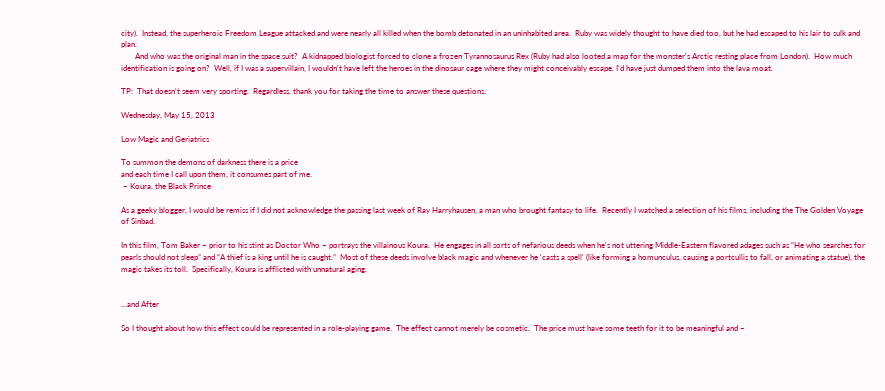city).  Instead, the superheroic Freedom League attacked and were nearly all killed when the bomb detonated in an uninhabited area.  Ruby was widely thought to have died too, but he had escaped to his lair to sulk and plan.
       And who was the original man in the space suit?  A kidnapped biologist forced to clone a frozen Tyrannosaurus Rex (Ruby had also looted a map for the monster's Arctic resting place from London).  How much identification is going on?  Well, if I was a supervillain, I wouldn't have left the heroes in the dinosaur cage where they might conceivably escape. I'd have just dumped them into the lava moat.

TP:  That doesn't seem very sporting.  Regardless, thank you for taking the time to answer these questions.

Wednesday, May 15, 2013

Low Magic and Geriatrics

To summon the demons of darkness there is a price
and each time I call upon them, it consumes part of me.
 – Koura, the Black Prince

As a geeky blogger, I would be remiss if I did not acknowledge the passing last week of Ray Harryhausen, a man who brought fantasy to life.  Recently I watched a selection of his films, including the The Golden Voyage of Sinbad.

In this film, Tom Baker – prior to his stint as Doctor Who – portrays the villainous Koura.  He engages in all sorts of nefarious deeds when he's not uttering Middle-Eastern flavored adages such as “He who searches for pearls should not sleep” and “A thief is a king until he is caught.”  Most of these deeds involve black magic and whenever he 'casts a spell' (like forming a homunculus, causing a portcullis to fall, or animating a statue), the magic takes its toll.  Specifically, Koura is afflicted with unnatural aging.


...and After

So I thought about how this effect could be represented in a role-playing game.  The effect cannot merely be cosmetic.  The price must have some teeth for it to be meaningful and –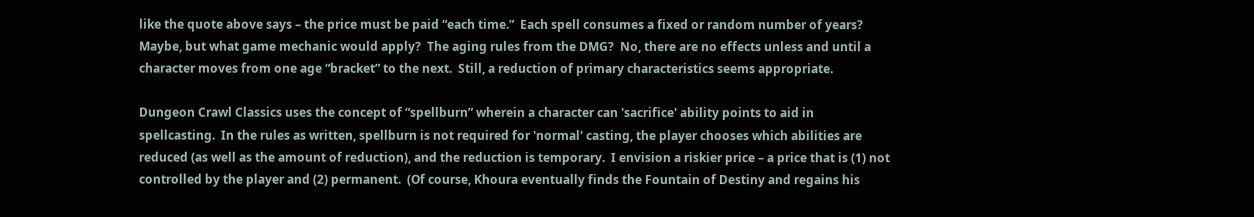like the quote above says – the price must be paid “each time.”  Each spell consumes a fixed or random number of years?  Maybe, but what game mechanic would apply?  The aging rules from the DMG?  No, there are no effects unless and until a character moves from one age “bracket” to the next.  Still, a reduction of primary characteristics seems appropriate.

Dungeon Crawl Classics uses the concept of “spellburn” wherein a character can 'sacrifice' ability points to aid in spellcasting.  In the rules as written, spellburn is not required for 'normal' casting, the player chooses which abilities are reduced (as well as the amount of reduction), and the reduction is temporary.  I envision a riskier price – a price that is (1) not controlled by the player and (2) permanent.  (Of course, Khoura eventually finds the Fountain of Destiny and regains his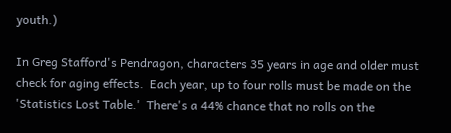youth.)

In Greg Stafford's Pendragon, characters 35 years in age and older must check for aging effects.  Each year, up to four rolls must be made on the 'Statistics Lost Table.'  There's a 44% chance that no rolls on the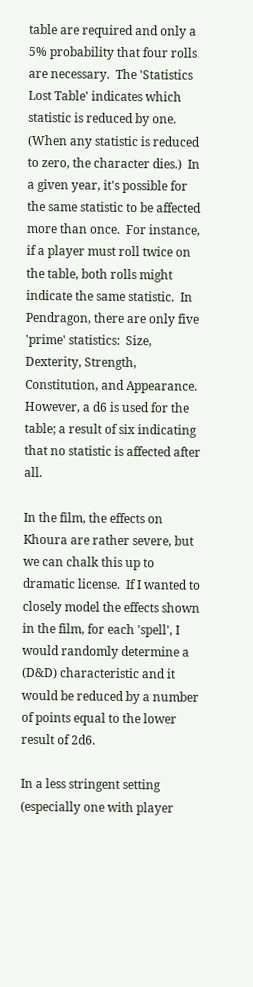table are required and only a 5% probability that four rolls are necessary.  The 'Statistics Lost Table' indicates which statistic is reduced by one.  (When any statistic is reduced to zero, the character dies.)  In a given year, it's possible for the same statistic to be affected more than once.  For instance, if a player must roll twice on the table, both rolls might indicate the same statistic.  In Pendragon, there are only five 'prime' statistics:  Size, Dexterity, Strength, Constitution, and Appearance.  However, a d6 is used for the table; a result of six indicating that no statistic is affected after all.

In the film, the effects on Khoura are rather severe, but we can chalk this up to dramatic license.  If I wanted to closely model the effects shown in the film, for each 'spell', I would randomly determine a (D&D) characteristic and it would be reduced by a number of points equal to the lower result of 2d6.

In a less stringent setting (especially one with player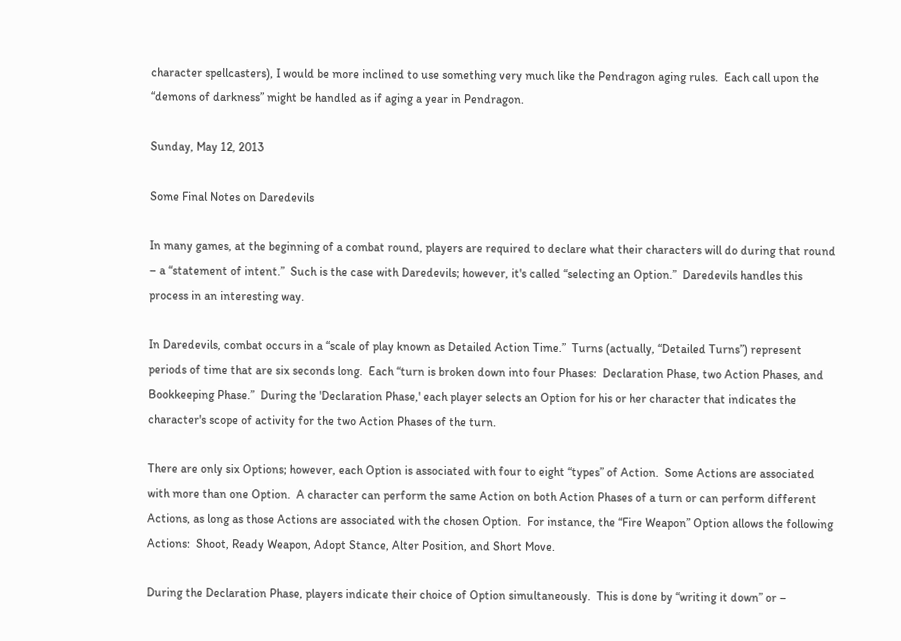character spellcasters), I would be more inclined to use something very much like the Pendragon aging rules.  Each call upon the “demons of darkness” might be handled as if aging a year in Pendragon.

Sunday, May 12, 2013

Some Final Notes on Daredevils

In many games, at the beginning of a combat round, players are required to declare what their characters will do during that round – a “statement of intent.”  Such is the case with Daredevils; however, it's called “selecting an Option.”  Daredevils handles this process in an interesting way.

In Daredevils, combat occurs in a “scale of play known as Detailed Action Time.”  Turns (actually, “Detailed Turns”) represent periods of time that are six seconds long.  Each “turn is broken down into four Phases:  Declaration Phase, two Action Phases, and Bookkeeping Phase.”  During the 'Declaration Phase,' each player selects an Option for his or her character that indicates the character's scope of activity for the two Action Phases of the turn.

There are only six Options; however, each Option is associated with four to eight “types” of Action.  Some Actions are associated with more than one Option.  A character can perform the same Action on both Action Phases of a turn or can perform different Actions, as long as those Actions are associated with the chosen Option.  For instance, the “Fire Weapon” Option allows the following Actions:  Shoot, Ready Weapon, Adopt Stance, Alter Position, and Short Move.

During the Declaration Phase, players indicate their choice of Option simultaneously.  This is done by “writing it down” or –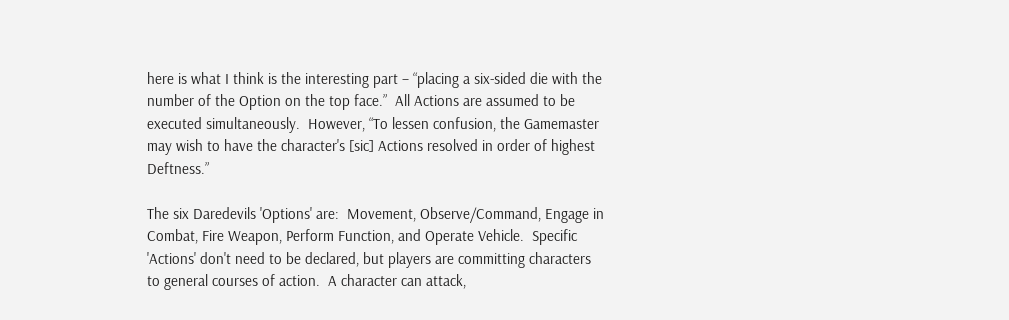here is what I think is the interesting part – “placing a six-sided die with the number of the Option on the top face.”  All Actions are assumed to be executed simultaneously.  However, “To lessen confusion, the Gamemaster may wish to have the character's [sic] Actions resolved in order of highest Deftness.”

The six Daredevils 'Options' are:  Movement, Observe/Command, Engage in Combat, Fire Weapon, Perform Function, and Operate Vehicle.  Specific 'Actions' don't need to be declared, but players are committing characters to general courses of action.  A character can attack,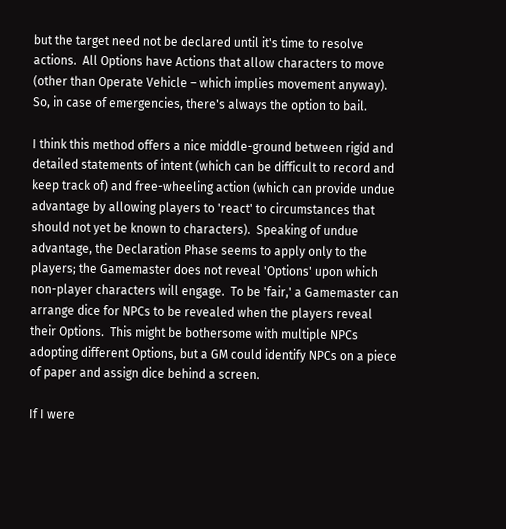but the target need not be declared until it's time to resolve actions.  All Options have Actions that allow characters to move (other than Operate Vehicle – which implies movement anyway).  So, in case of emergencies, there's always the option to bail.

I think this method offers a nice middle-ground between rigid and detailed statements of intent (which can be difficult to record and keep track of) and free-wheeling action (which can provide undue advantage by allowing players to 'react' to circumstances that should not yet be known to characters).  Speaking of undue advantage, the Declaration Phase seems to apply only to the players; the Gamemaster does not reveal 'Options' upon which non-player characters will engage.  To be 'fair,' a Gamemaster can arrange dice for NPCs to be revealed when the players reveal their Options.  This might be bothersome with multiple NPCs adopting different Options, but a GM could identify NPCs on a piece of paper and assign dice behind a screen.

If I were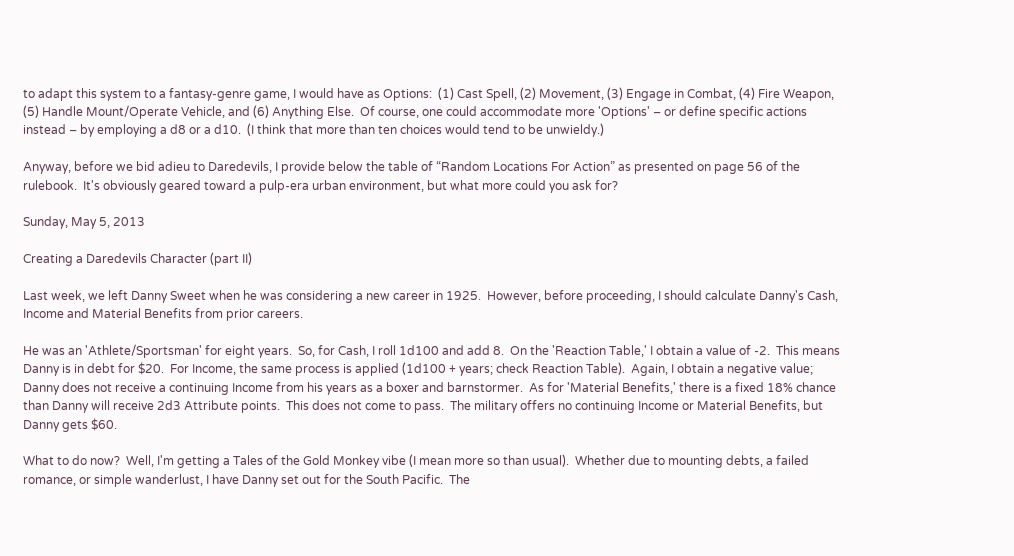to adapt this system to a fantasy-genre game, I would have as Options:  (1) Cast Spell, (2) Movement, (3) Engage in Combat, (4) Fire Weapon, (5) Handle Mount/Operate Vehicle, and (6) Anything Else.  Of course, one could accommodate more 'Options' – or define specific actions instead – by employing a d8 or a d10.  (I think that more than ten choices would tend to be unwieldy.)

Anyway, before we bid adieu to Daredevils, I provide below the table of “Random Locations For Action” as presented on page 56 of the rulebook.  It's obviously geared toward a pulp-era urban environment, but what more could you ask for?

Sunday, May 5, 2013

Creating a Daredevils Character (part II)

Last week, we left Danny Sweet when he was considering a new career in 1925.  However, before proceeding, I should calculate Danny's Cash, Income and Material Benefits from prior careers.

He was an 'Athlete/Sportsman' for eight years.  So, for Cash, I roll 1d100 and add 8.  On the 'Reaction Table,' I obtain a value of -2.  This means Danny is in debt for $20.  For Income, the same process is applied (1d100 + years; check Reaction Table).  Again, I obtain a negative value; Danny does not receive a continuing Income from his years as a boxer and barnstormer.  As for 'Material Benefits,' there is a fixed 18% chance than Danny will receive 2d3 Attribute points.  This does not come to pass.  The military offers no continuing Income or Material Benefits, but Danny gets $60.

What to do now?  Well, I'm getting a Tales of the Gold Monkey vibe (I mean more so than usual).  Whether due to mounting debts, a failed romance, or simple wanderlust, I have Danny set out for the South Pacific.  The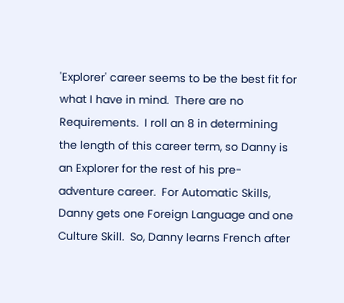'Explorer' career seems to be the best fit for what I have in mind.  There are no Requirements.  I roll an 8 in determining the length of this career term, so Danny is an Explorer for the rest of his pre-adventure career.  For Automatic Skills, Danny gets one Foreign Language and one Culture Skill.  So, Danny learns French after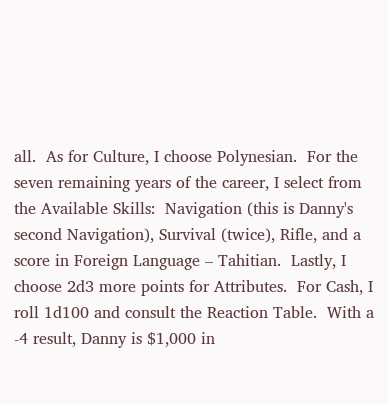all.  As for Culture, I choose Polynesian.  For the seven remaining years of the career, I select from the Available Skills:  Navigation (this is Danny's second Navigation), Survival (twice), Rifle, and a score in Foreign Language – Tahitian.  Lastly, I choose 2d3 more points for Attributes.  For Cash, I roll 1d100 and consult the Reaction Table.  With a -4 result, Danny is $1,000 in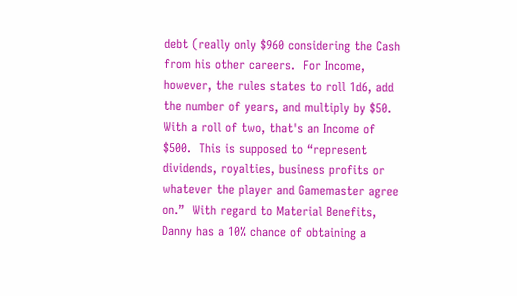debt (really only $960 considering the Cash from his other careers.  For Income, however, the rules states to roll 1d6, add the number of years, and multiply by $50.  With a roll of two, that's an Income of $500.  This is supposed to “represent dividends, royalties, business profits or whatever the player and Gamemaster agree on.”  With regard to Material Benefits, Danny has a 10% chance of obtaining a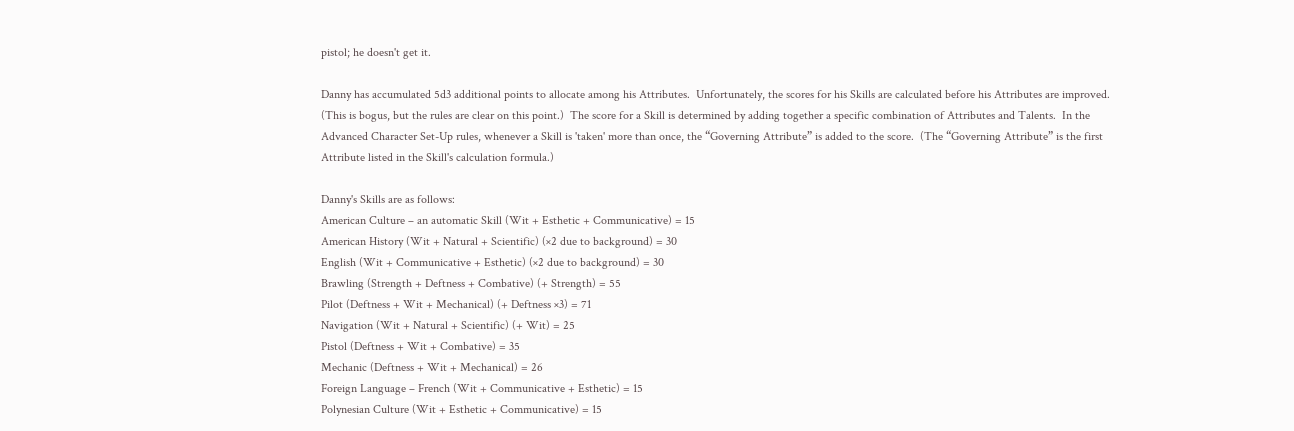pistol; he doesn't get it.

Danny has accumulated 5d3 additional points to allocate among his Attributes.  Unfortunately, the scores for his Skills are calculated before his Attributes are improved.  (This is bogus, but the rules are clear on this point.)  The score for a Skill is determined by adding together a specific combination of Attributes and Talents.  In the Advanced Character Set-Up rules, whenever a Skill is 'taken' more than once, the “Governing Attribute” is added to the score.  (The “Governing Attribute” is the first Attribute listed in the Skill's calculation formula.)

Danny's Skills are as follows:
American Culture – an automatic Skill (Wit + Esthetic + Communicative) = 15
American History (Wit + Natural + Scientific) (×2 due to background) = 30
English (Wit + Communicative + Esthetic) (×2 due to background) = 30
Brawling (Strength + Deftness + Combative) (+ Strength) = 55
Pilot (Deftness + Wit + Mechanical) (+ Deftness ×3) = 71
Navigation (Wit + Natural + Scientific) (+ Wit) = 25
Pistol (Deftness + Wit + Combative) = 35
Mechanic (Deftness + Wit + Mechanical) = 26
Foreign Language – French (Wit + Communicative + Esthetic) = 15
Polynesian Culture (Wit + Esthetic + Communicative) = 15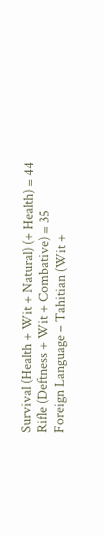Survival (Health + Wit + Natural) (+ Health) = 44
Rifle (Deftness + Wit + Combative) = 35
Foreign Language – Tahitian (Wit +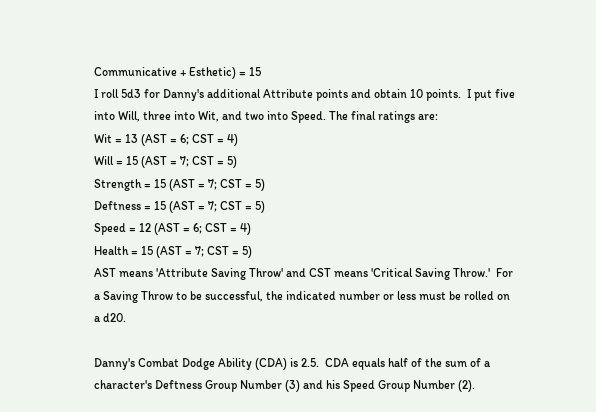Communicative + Esthetic) = 15
I roll 5d3 for Danny's additional Attribute points and obtain 10 points.  I put five into Will, three into Wit, and two into Speed. The final ratings are:
Wit = 13 (AST = 6; CST = 4)
Will = 15 (AST = 7; CST = 5)
Strength = 15 (AST = 7; CST = 5)
Deftness = 15 (AST = 7; CST = 5)
Speed = 12 (AST = 6; CST = 4)
Health = 15 (AST = 7; CST = 5)
AST means 'Attribute Saving Throw' and CST means 'Critical Saving Throw.'  For a Saving Throw to be successful, the indicated number or less must be rolled on a d20.

Danny's Combat Dodge Ability (CDA) is 2.5.  CDA equals half of the sum of a character's Deftness Group Number (3) and his Speed Group Number (2).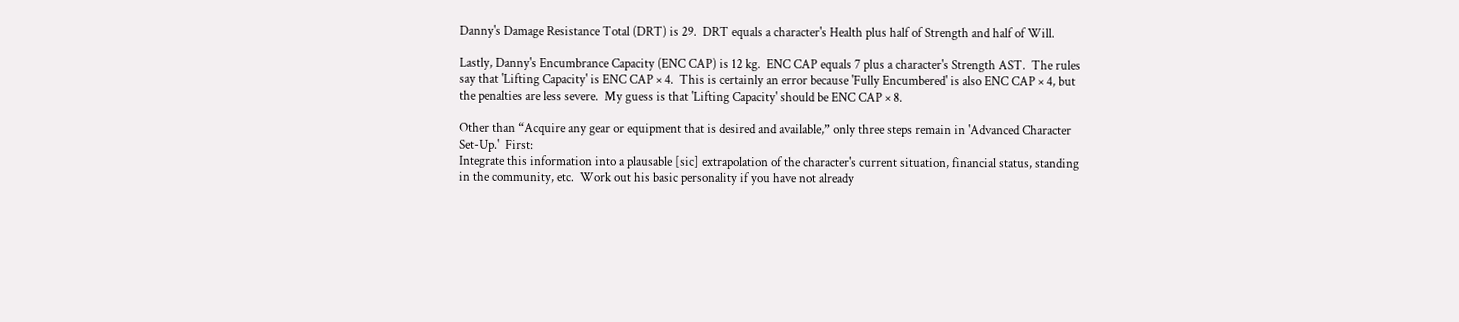Danny's Damage Resistance Total (DRT) is 29.  DRT equals a character's Health plus half of Strength and half of Will.

Lastly, Danny's Encumbrance Capacity (ENC CAP) is 12 kg.  ENC CAP equals 7 plus a character's Strength AST.  The rules say that 'Lifting Capacity' is ENC CAP × 4.  This is certainly an error because 'Fully Encumbered' is also ENC CAP × 4, but the penalties are less severe.  My guess is that 'Lifting Capacity' should be ENC CAP × 8.

Other than “Acquire any gear or equipment that is desired and available,” only three steps remain in 'Advanced Character Set-Up.'  First:
Integrate this information into a plausable [sic] extrapolation of the character's current situation, financial status, standing in the community, etc.  Work out his basic personality if you have not already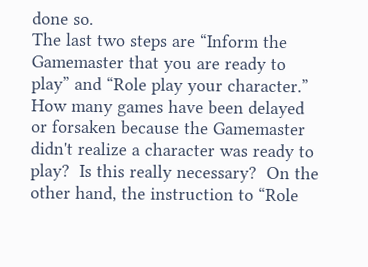done so.
The last two steps are “Inform the Gamemaster that you are ready to play” and “Role play your character.”  How many games have been delayed or forsaken because the Gamemaster didn't realize a character was ready to play?  Is this really necessary?  On the other hand, the instruction to “Role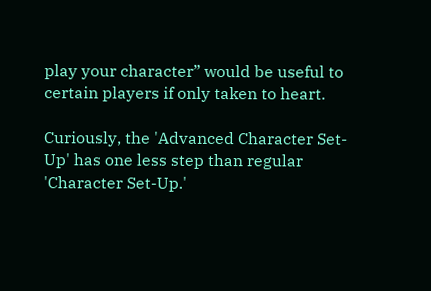play your character” would be useful to certain players if only taken to heart.

Curiously, the 'Advanced Character Set-Up' has one less step than regular 'Character Set-Up.'